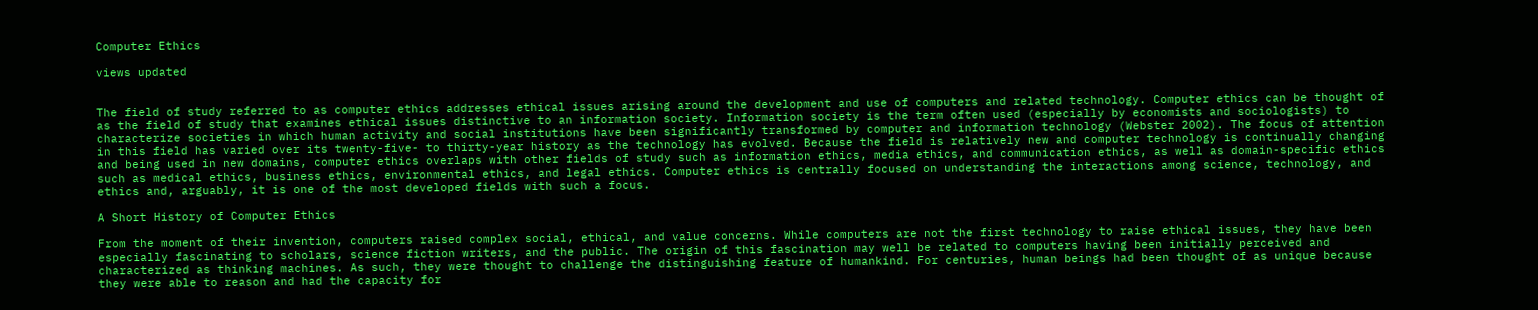Computer Ethics

views updated


The field of study referred to as computer ethics addresses ethical issues arising around the development and use of computers and related technology. Computer ethics can be thought of as the field of study that examines ethical issues distinctive to an information society. Information society is the term often used (especially by economists and sociologists) to characterize societies in which human activity and social institutions have been significantly transformed by computer and information technology (Webster 2002). The focus of attention in this field has varied over its twenty-five- to thirty-year history as the technology has evolved. Because the field is relatively new and computer technology is continually changing and being used in new domains, computer ethics overlaps with other fields of study such as information ethics, media ethics, and communication ethics, as well as domain-specific ethics such as medical ethics, business ethics, environmental ethics, and legal ethics. Computer ethics is centrally focused on understanding the interactions among science, technology, and ethics and, arguably, it is one of the most developed fields with such a focus.

A Short History of Computer Ethics

From the moment of their invention, computers raised complex social, ethical, and value concerns. While computers are not the first technology to raise ethical issues, they have been especially fascinating to scholars, science fiction writers, and the public. The origin of this fascination may well be related to computers having been initially perceived and characterized as thinking machines. As such, they were thought to challenge the distinguishing feature of humankind. For centuries, human beings had been thought of as unique because they were able to reason and had the capacity for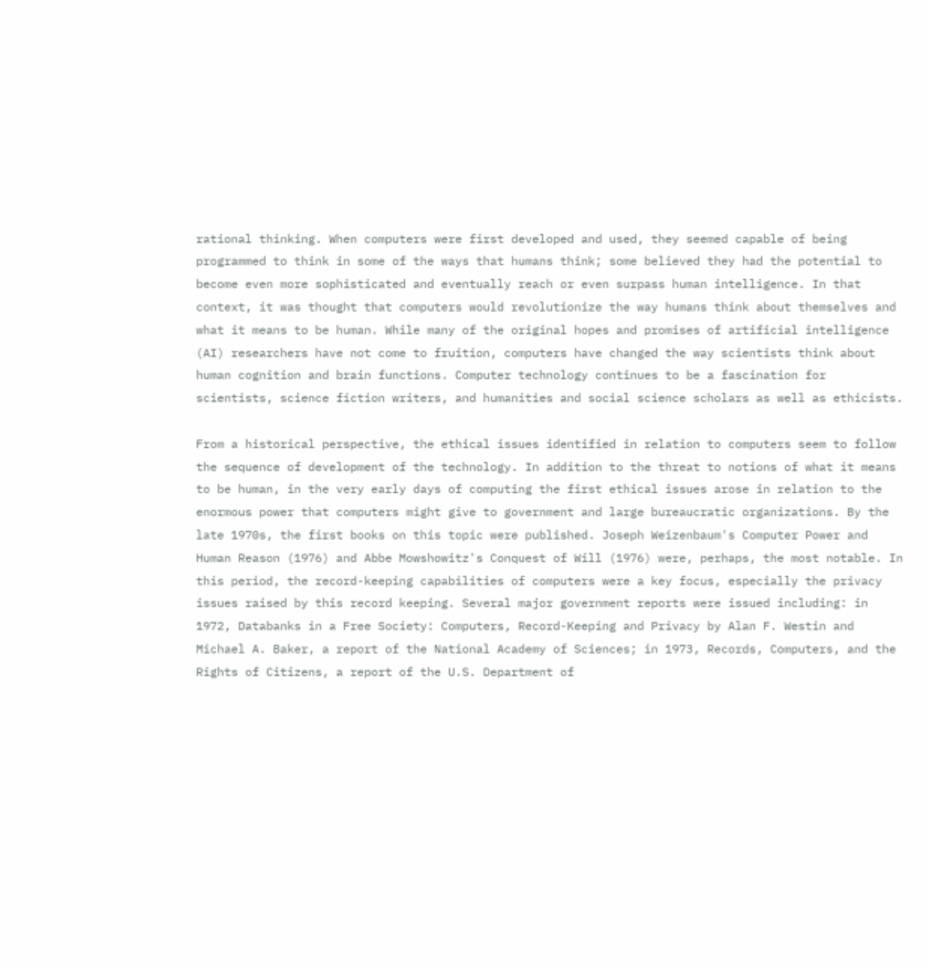rational thinking. When computers were first developed and used, they seemed capable of being programmed to think in some of the ways that humans think; some believed they had the potential to become even more sophisticated and eventually reach or even surpass human intelligence. In that context, it was thought that computers would revolutionize the way humans think about themselves and what it means to be human. While many of the original hopes and promises of artificial intelligence (AI) researchers have not come to fruition, computers have changed the way scientists think about human cognition and brain functions. Computer technology continues to be a fascination for scientists, science fiction writers, and humanities and social science scholars as well as ethicists.

From a historical perspective, the ethical issues identified in relation to computers seem to follow the sequence of development of the technology. In addition to the threat to notions of what it means to be human, in the very early days of computing the first ethical issues arose in relation to the enormous power that computers might give to government and large bureaucratic organizations. By the late 1970s, the first books on this topic were published. Joseph Weizenbaum's Computer Power and Human Reason (1976) and Abbe Mowshowitz's Conquest of Will (1976) were, perhaps, the most notable. In this period, the record-keeping capabilities of computers were a key focus, especially the privacy issues raised by this record keeping. Several major government reports were issued including: in 1972, Databanks in a Free Society: Computers, Record-Keeping and Privacy by Alan F. Westin and Michael A. Baker, a report of the National Academy of Sciences; in 1973, Records, Computers, and the Rights of Citizens, a report of the U.S. Department of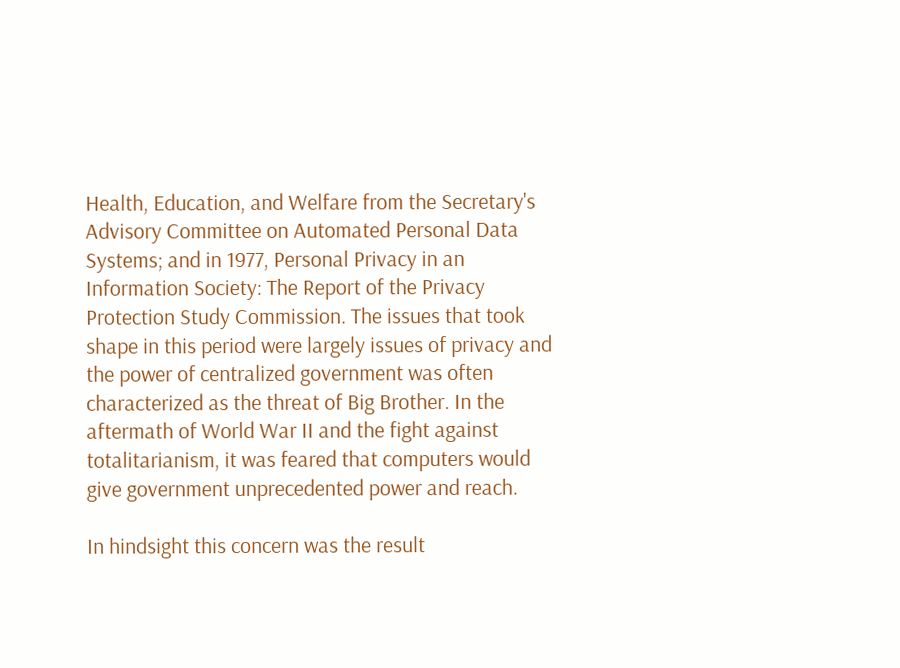Health, Education, and Welfare from the Secretary's Advisory Committee on Automated Personal Data Systems; and in 1977, Personal Privacy in an Information Society: The Report of the Privacy Protection Study Commission. The issues that took shape in this period were largely issues of privacy and the power of centralized government was often characterized as the threat of Big Brother. In the aftermath of World War II and the fight against totalitarianism, it was feared that computers would give government unprecedented power and reach.

In hindsight this concern was the result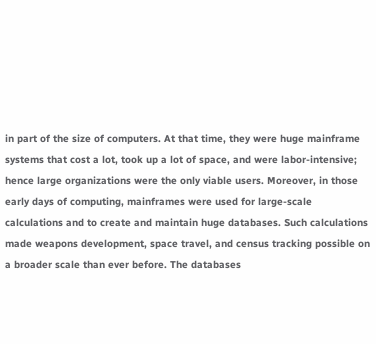in part of the size of computers. At that time, they were huge mainframe systems that cost a lot, took up a lot of space, and were labor-intensive; hence large organizations were the only viable users. Moreover, in those early days of computing, mainframes were used for large-scale calculations and to create and maintain huge databases. Such calculations made weapons development, space travel, and census tracking possible on a broader scale than ever before. The databases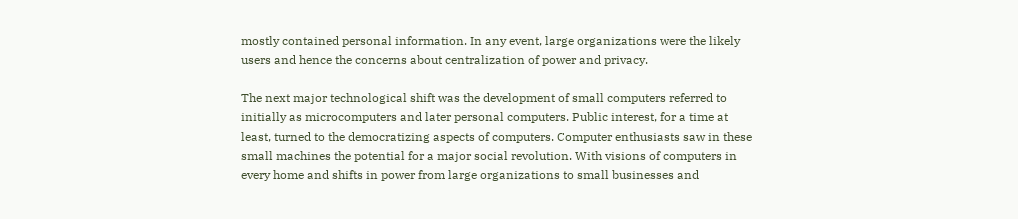mostly contained personal information. In any event, large organizations were the likely users and hence the concerns about centralization of power and privacy.

The next major technological shift was the development of small computers referred to initially as microcomputers and later personal computers. Public interest, for a time at least, turned to the democratizing aspects of computers. Computer enthusiasts saw in these small machines the potential for a major social revolution. With visions of computers in every home and shifts in power from large organizations to small businesses and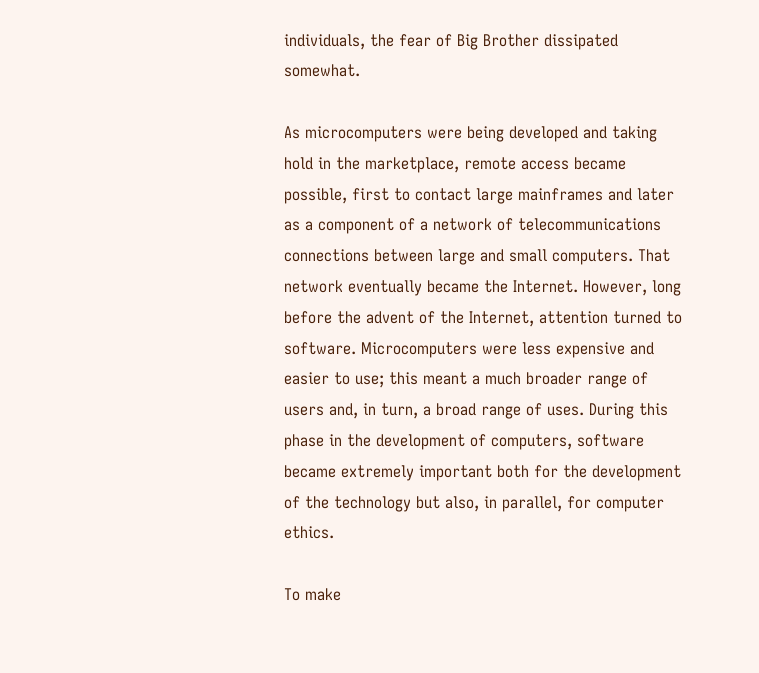individuals, the fear of Big Brother dissipated somewhat.

As microcomputers were being developed and taking hold in the marketplace, remote access became possible, first to contact large mainframes and later as a component of a network of telecommunications connections between large and small computers. That network eventually became the Internet. However, long before the advent of the Internet, attention turned to software. Microcomputers were less expensive and easier to use; this meant a much broader range of users and, in turn, a broad range of uses. During this phase in the development of computers, software became extremely important both for the development of the technology but also, in parallel, for computer ethics.

To make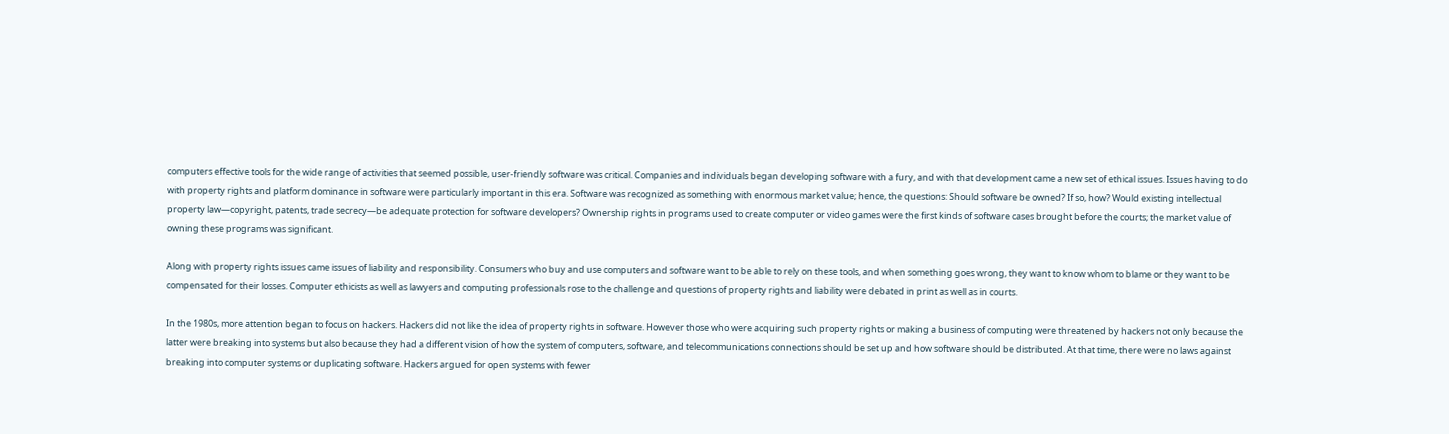computers effective tools for the wide range of activities that seemed possible, user-friendly software was critical. Companies and individuals began developing software with a fury, and with that development came a new set of ethical issues. Issues having to do with property rights and platform dominance in software were particularly important in this era. Software was recognized as something with enormous market value; hence, the questions: Should software be owned? If so, how? Would existing intellectual property law—copyright, patents, trade secrecy—be adequate protection for software developers? Ownership rights in programs used to create computer or video games were the first kinds of software cases brought before the courts; the market value of owning these programs was significant.

Along with property rights issues came issues of liability and responsibility. Consumers who buy and use computers and software want to be able to rely on these tools, and when something goes wrong, they want to know whom to blame or they want to be compensated for their losses. Computer ethicists as well as lawyers and computing professionals rose to the challenge and questions of property rights and liability were debated in print as well as in courts.

In the 1980s, more attention began to focus on hackers. Hackers did not like the idea of property rights in software. However those who were acquiring such property rights or making a business of computing were threatened by hackers not only because the latter were breaking into systems but also because they had a different vision of how the system of computers, software, and telecommunications connections should be set up and how software should be distributed. At that time, there were no laws against breaking into computer systems or duplicating software. Hackers argued for open systems with fewer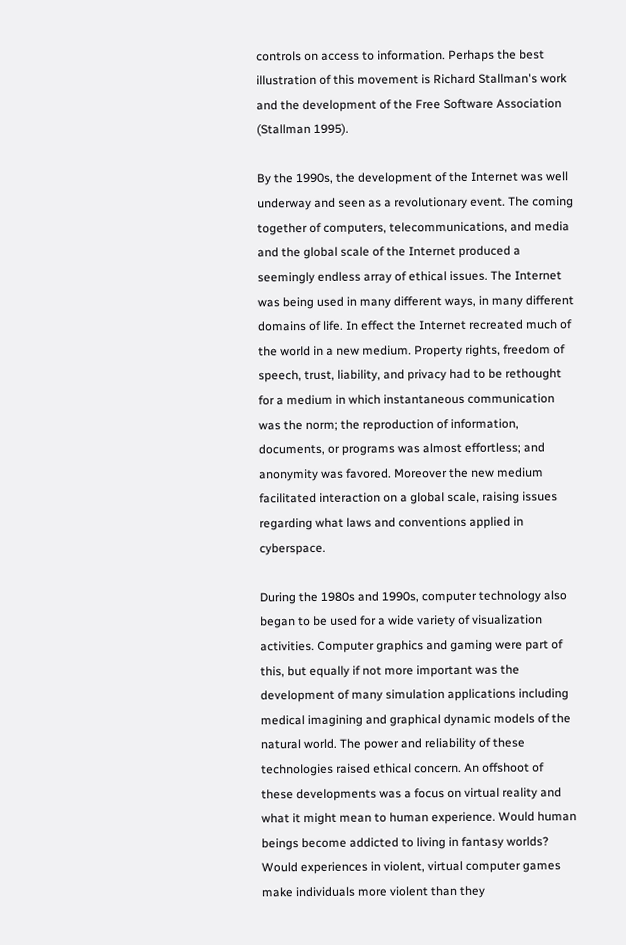controls on access to information. Perhaps the best illustration of this movement is Richard Stallman's work and the development of the Free Software Association (Stallman 1995).

By the 1990s, the development of the Internet was well underway and seen as a revolutionary event. The coming together of computers, telecommunications, and media and the global scale of the Internet produced a seemingly endless array of ethical issues. The Internet was being used in many different ways, in many different domains of life. In effect the Internet recreated much of the world in a new medium. Property rights, freedom of speech, trust, liability, and privacy had to be rethought for a medium in which instantaneous communication was the norm; the reproduction of information, documents, or programs was almost effortless; and anonymity was favored. Moreover the new medium facilitated interaction on a global scale, raising issues regarding what laws and conventions applied in cyberspace.

During the 1980s and 1990s, computer technology also began to be used for a wide variety of visualization activities. Computer graphics and gaming were part of this, but equally if not more important was the development of many simulation applications including medical imagining and graphical dynamic models of the natural world. The power and reliability of these technologies raised ethical concern. An offshoot of these developments was a focus on virtual reality and what it might mean to human experience. Would human beings become addicted to living in fantasy worlds? Would experiences in violent, virtual computer games make individuals more violent than they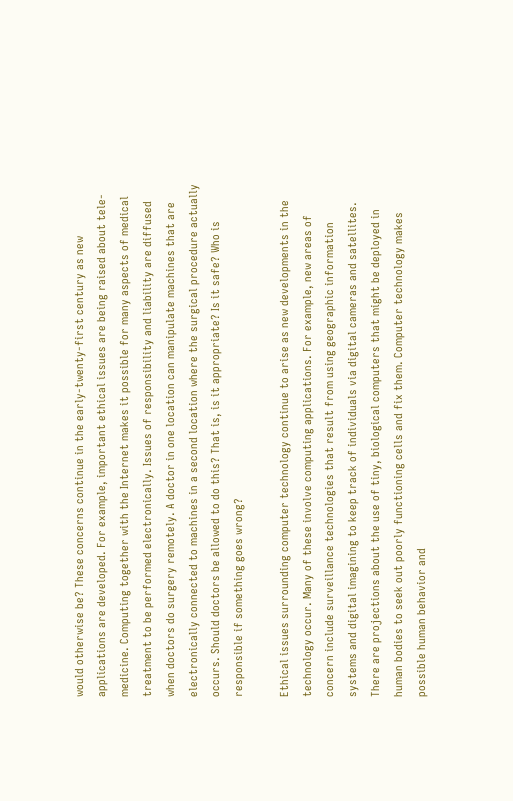would otherwise be? These concerns continue in the early-twenty-first century as new applications are developed. For example, important ethical issues are being raised about tele-medicine. Computing together with the Internet makes it possible for many aspects of medical treatment to be performed electronically. Issues of responsibility and liability are diffused when doctors do surgery remotely. A doctor in one location can manipulate machines that are electronically connected to machines in a second location where the surgical procedure actually occurs. Should doctors be allowed to do this? That is, is it appropriate? Is it safe? Who is responsible if something goes wrong?

Ethical issues surrounding computer technology continue to arise as new developments in the technology occur. Many of these involve computing applications. For example, new areas of concern include surveillance technologies that result from using geographic information systems and digital imagining to keep track of individuals via digital cameras and satellites. There are projections about the use of tiny, biological computers that might be deployed in human bodies to seek out poorly functioning cells and fix them. Computer technology makes possible human behavior and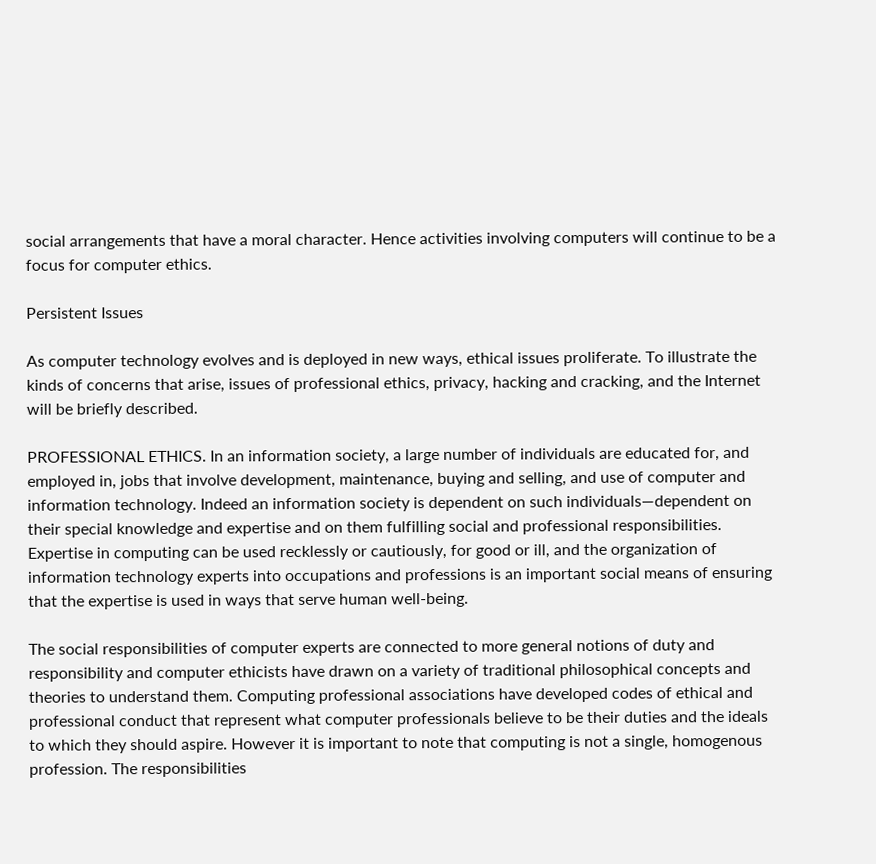social arrangements that have a moral character. Hence activities involving computers will continue to be a focus for computer ethics.

Persistent Issues

As computer technology evolves and is deployed in new ways, ethical issues proliferate. To illustrate the kinds of concerns that arise, issues of professional ethics, privacy, hacking and cracking, and the Internet will be briefly described.

PROFESSIONAL ETHICS. In an information society, a large number of individuals are educated for, and employed in, jobs that involve development, maintenance, buying and selling, and use of computer and information technology. Indeed an information society is dependent on such individuals—dependent on their special knowledge and expertise and on them fulfilling social and professional responsibilities. Expertise in computing can be used recklessly or cautiously, for good or ill, and the organization of information technology experts into occupations and professions is an important social means of ensuring that the expertise is used in ways that serve human well-being.

The social responsibilities of computer experts are connected to more general notions of duty and responsibility and computer ethicists have drawn on a variety of traditional philosophical concepts and theories to understand them. Computing professional associations have developed codes of ethical and professional conduct that represent what computer professionals believe to be their duties and the ideals to which they should aspire. However it is important to note that computing is not a single, homogenous profession. The responsibilities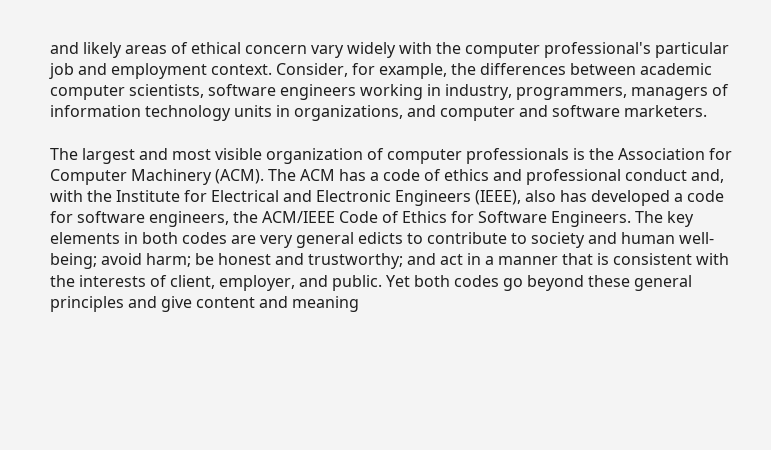and likely areas of ethical concern vary widely with the computer professional's particular job and employment context. Consider, for example, the differences between academic computer scientists, software engineers working in industry, programmers, managers of information technology units in organizations, and computer and software marketers.

The largest and most visible organization of computer professionals is the Association for Computer Machinery (ACM). The ACM has a code of ethics and professional conduct and, with the Institute for Electrical and Electronic Engineers (IEEE), also has developed a code for software engineers, the ACM/IEEE Code of Ethics for Software Engineers. The key elements in both codes are very general edicts to contribute to society and human well-being; avoid harm; be honest and trustworthy; and act in a manner that is consistent with the interests of client, employer, and public. Yet both codes go beyond these general principles and give content and meaning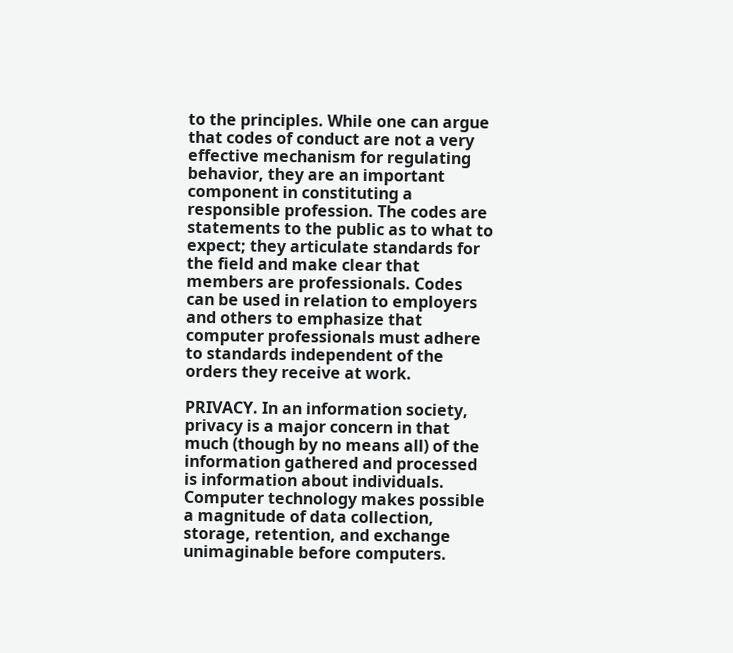to the principles. While one can argue that codes of conduct are not a very effective mechanism for regulating behavior, they are an important component in constituting a responsible profession. The codes are statements to the public as to what to expect; they articulate standards for the field and make clear that members are professionals. Codes can be used in relation to employers and others to emphasize that computer professionals must adhere to standards independent of the orders they receive at work.

PRIVACY. In an information society, privacy is a major concern in that much (though by no means all) of the information gathered and processed is information about individuals. Computer technology makes possible a magnitude of data collection, storage, retention, and exchange unimaginable before computers.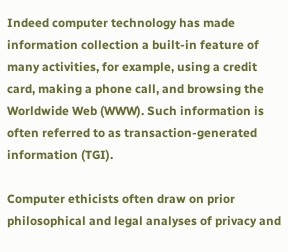Indeed computer technology has made information collection a built-in feature of many activities, for example, using a credit card, making a phone call, and browsing the Worldwide Web (WWW). Such information is often referred to as transaction-generated information (TGI).

Computer ethicists often draw on prior philosophical and legal analyses of privacy and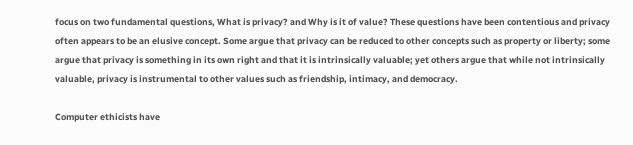focus on two fundamental questions, What is privacy? and Why is it of value? These questions have been contentious and privacy often appears to be an elusive concept. Some argue that privacy can be reduced to other concepts such as property or liberty; some argue that privacy is something in its own right and that it is intrinsically valuable; yet others argue that while not intrinsically valuable, privacy is instrumental to other values such as friendship, intimacy, and democracy.

Computer ethicists have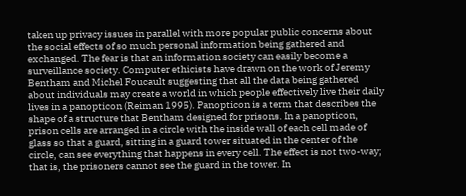taken up privacy issues in parallel with more popular public concerns about the social effects of so much personal information being gathered and exchanged. The fear is that an information society can easily become a surveillance society. Computer ethicists have drawn on the work of Jeremy Bentham and Michel Foucault suggesting that all the data being gathered about individuals may create a world in which people effectively live their daily lives in a panopticon (Reiman 1995). Panopticon is a term that describes the shape of a structure that Bentham designed for prisons. In a panopticon, prison cells are arranged in a circle with the inside wall of each cell made of glass so that a guard, sitting in a guard tower situated in the center of the circle, can see everything that happens in every cell. The effect is not two-way; that is, the prisoners cannot see the guard in the tower. In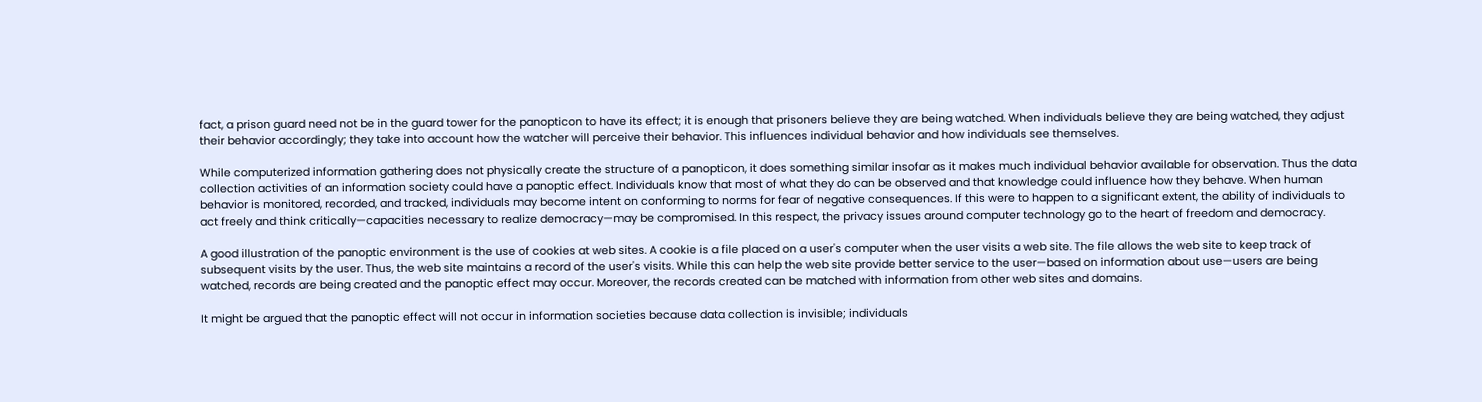fact, a prison guard need not be in the guard tower for the panopticon to have its effect; it is enough that prisoners believe they are being watched. When individuals believe they are being watched, they adjust their behavior accordingly; they take into account how the watcher will perceive their behavior. This influences individual behavior and how individuals see themselves.

While computerized information gathering does not physically create the structure of a panopticon, it does something similar insofar as it makes much individual behavior available for observation. Thus the data collection activities of an information society could have a panoptic effect. Individuals know that most of what they do can be observed and that knowledge could influence how they behave. When human behavior is monitored, recorded, and tracked, individuals may become intent on conforming to norms for fear of negative consequences. If this were to happen to a significant extent, the ability of individuals to act freely and think critically—capacities necessary to realize democracy—may be compromised. In this respect, the privacy issues around computer technology go to the heart of freedom and democracy.

A good illustration of the panoptic environment is the use of cookies at web sites. A cookie is a file placed on a user's computer when the user visits a web site. The file allows the web site to keep track of subsequent visits by the user. Thus, the web site maintains a record of the user's visits. While this can help the web site provide better service to the user—based on information about use—users are being watched, records are being created and the panoptic effect may occur. Moreover, the records created can be matched with information from other web sites and domains.

It might be argued that the panoptic effect will not occur in information societies because data collection is invisible; individuals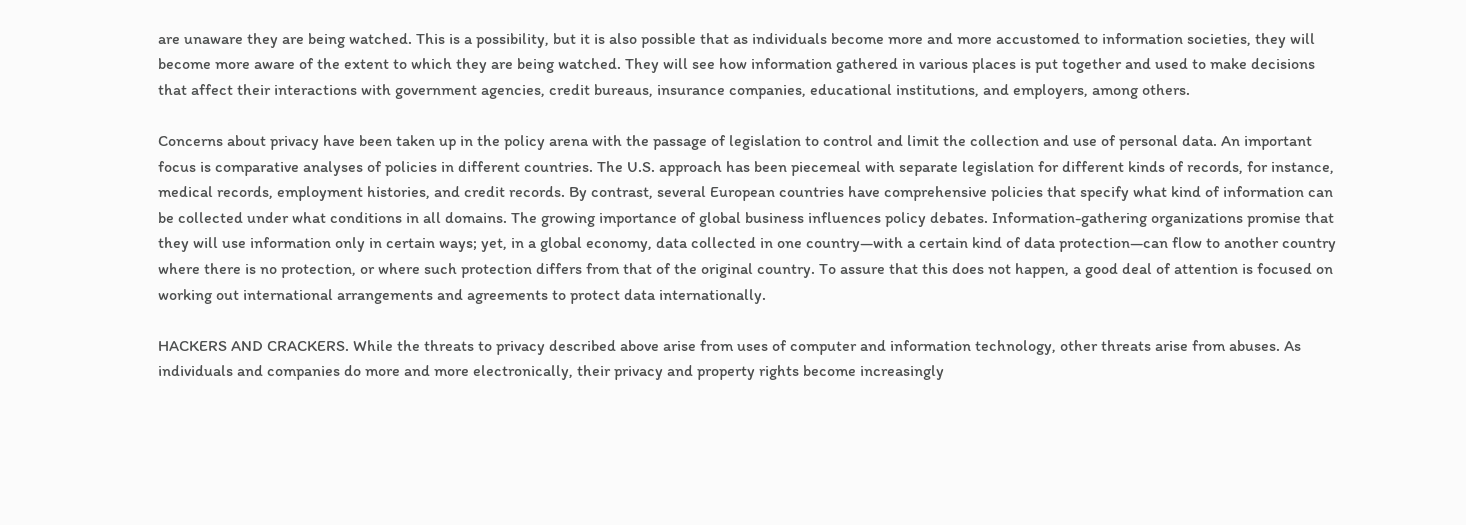are unaware they are being watched. This is a possibility, but it is also possible that as individuals become more and more accustomed to information societies, they will become more aware of the extent to which they are being watched. They will see how information gathered in various places is put together and used to make decisions that affect their interactions with government agencies, credit bureaus, insurance companies, educational institutions, and employers, among others.

Concerns about privacy have been taken up in the policy arena with the passage of legislation to control and limit the collection and use of personal data. An important focus is comparative analyses of policies in different countries. The U.S. approach has been piecemeal with separate legislation for different kinds of records, for instance, medical records, employment histories, and credit records. By contrast, several European countries have comprehensive policies that specify what kind of information can be collected under what conditions in all domains. The growing importance of global business influences policy debates. Information-gathering organizations promise that they will use information only in certain ways; yet, in a global economy, data collected in one country—with a certain kind of data protection—can flow to another country where there is no protection, or where such protection differs from that of the original country. To assure that this does not happen, a good deal of attention is focused on working out international arrangements and agreements to protect data internationally.

HACKERS AND CRACKERS. While the threats to privacy described above arise from uses of computer and information technology, other threats arise from abuses. As individuals and companies do more and more electronically, their privacy and property rights become increasingly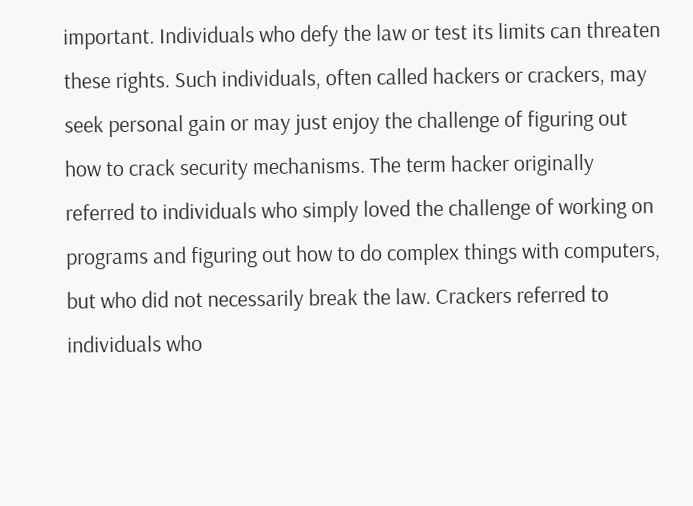important. Individuals who defy the law or test its limits can threaten these rights. Such individuals, often called hackers or crackers, may seek personal gain or may just enjoy the challenge of figuring out how to crack security mechanisms. The term hacker originally referred to individuals who simply loved the challenge of working on programs and figuring out how to do complex things with computers, but who did not necessarily break the law. Crackers referred to individuals who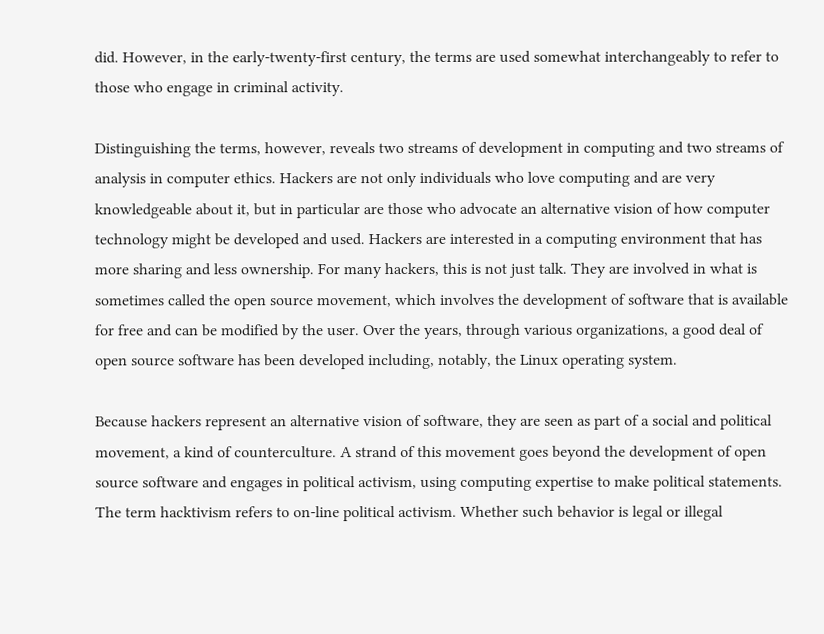did. However, in the early-twenty-first century, the terms are used somewhat interchangeably to refer to those who engage in criminal activity.

Distinguishing the terms, however, reveals two streams of development in computing and two streams of analysis in computer ethics. Hackers are not only individuals who love computing and are very knowledgeable about it, but in particular are those who advocate an alternative vision of how computer technology might be developed and used. Hackers are interested in a computing environment that has more sharing and less ownership. For many hackers, this is not just talk. They are involved in what is sometimes called the open source movement, which involves the development of software that is available for free and can be modified by the user. Over the years, through various organizations, a good deal of open source software has been developed including, notably, the Linux operating system.

Because hackers represent an alternative vision of software, they are seen as part of a social and political movement, a kind of counterculture. A strand of this movement goes beyond the development of open source software and engages in political activism, using computing expertise to make political statements. The term hacktivism refers to on-line political activism. Whether such behavior is legal or illegal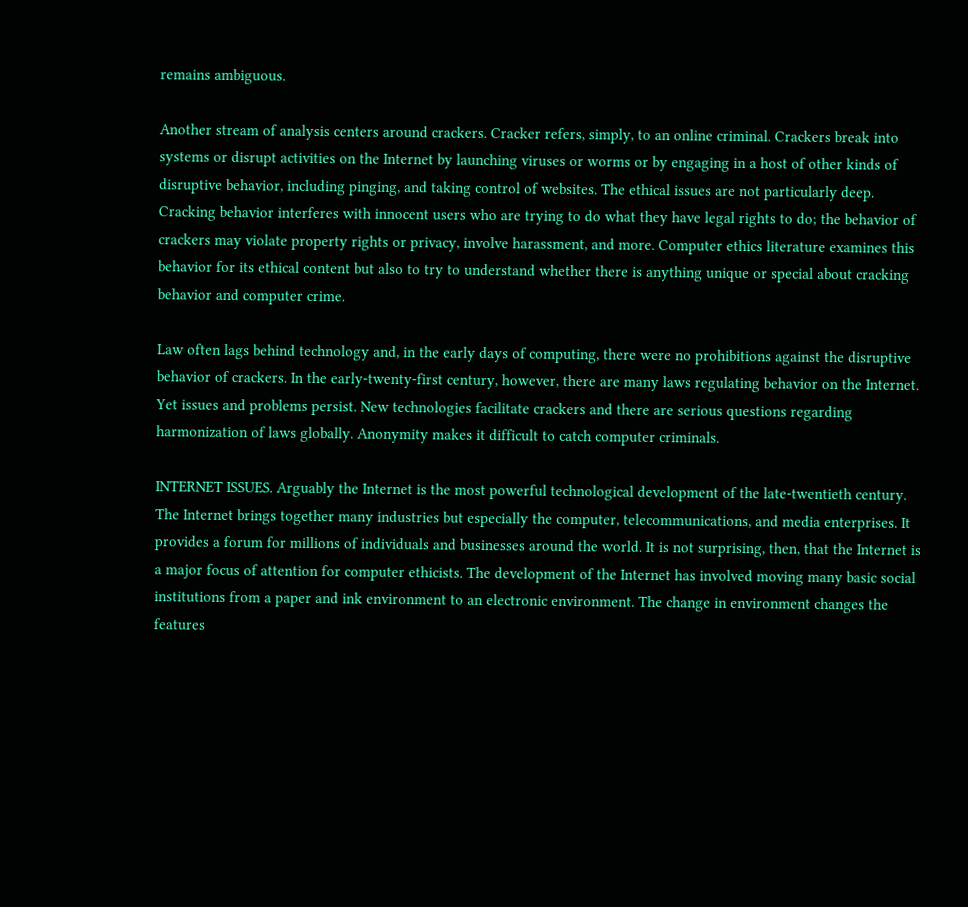remains ambiguous.

Another stream of analysis centers around crackers. Cracker refers, simply, to an online criminal. Crackers break into systems or disrupt activities on the Internet by launching viruses or worms or by engaging in a host of other kinds of disruptive behavior, including pinging, and taking control of websites. The ethical issues are not particularly deep. Cracking behavior interferes with innocent users who are trying to do what they have legal rights to do; the behavior of crackers may violate property rights or privacy, involve harassment, and more. Computer ethics literature examines this behavior for its ethical content but also to try to understand whether there is anything unique or special about cracking behavior and computer crime.

Law often lags behind technology and, in the early days of computing, there were no prohibitions against the disruptive behavior of crackers. In the early-twenty-first century, however, there are many laws regulating behavior on the Internet. Yet issues and problems persist. New technologies facilitate crackers and there are serious questions regarding harmonization of laws globally. Anonymity makes it difficult to catch computer criminals.

INTERNET ISSUES. Arguably the Internet is the most powerful technological development of the late-twentieth century. The Internet brings together many industries but especially the computer, telecommunications, and media enterprises. It provides a forum for millions of individuals and businesses around the world. It is not surprising, then, that the Internet is a major focus of attention for computer ethicists. The development of the Internet has involved moving many basic social institutions from a paper and ink environment to an electronic environment. The change in environment changes the features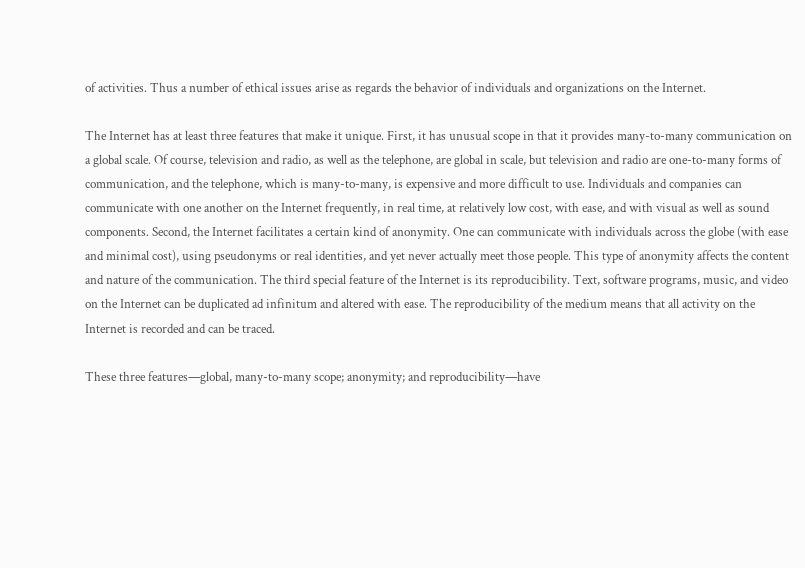of activities. Thus a number of ethical issues arise as regards the behavior of individuals and organizations on the Internet.

The Internet has at least three features that make it unique. First, it has unusual scope in that it provides many-to-many communication on a global scale. Of course, television and radio, as well as the telephone, are global in scale, but television and radio are one-to-many forms of communication, and the telephone, which is many-to-many, is expensive and more difficult to use. Individuals and companies can communicate with one another on the Internet frequently, in real time, at relatively low cost, with ease, and with visual as well as sound components. Second, the Internet facilitates a certain kind of anonymity. One can communicate with individuals across the globe (with ease and minimal cost), using pseudonyms or real identities, and yet never actually meet those people. This type of anonymity affects the content and nature of the communication. The third special feature of the Internet is its reproducibility. Text, software programs, music, and video on the Internet can be duplicated ad infinitum and altered with ease. The reproducibility of the medium means that all activity on the Internet is recorded and can be traced.

These three features—global, many-to-many scope; anonymity; and reproducibility—have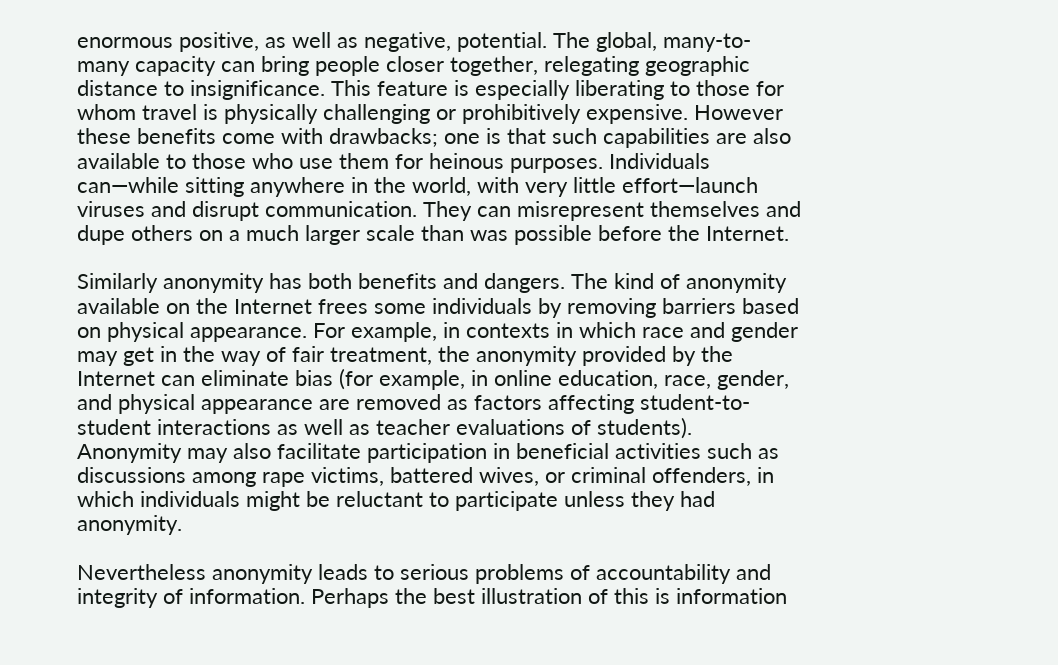enormous positive, as well as negative, potential. The global, many-to-many capacity can bring people closer together, relegating geographic distance to insignificance. This feature is especially liberating to those for whom travel is physically challenging or prohibitively expensive. However these benefits come with drawbacks; one is that such capabilities are also available to those who use them for heinous purposes. Individuals can—while sitting anywhere in the world, with very little effort—launch viruses and disrupt communication. They can misrepresent themselves and dupe others on a much larger scale than was possible before the Internet.

Similarly anonymity has both benefits and dangers. The kind of anonymity available on the Internet frees some individuals by removing barriers based on physical appearance. For example, in contexts in which race and gender may get in the way of fair treatment, the anonymity provided by the Internet can eliminate bias (for example, in online education, race, gender, and physical appearance are removed as factors affecting student-to-student interactions as well as teacher evaluations of students). Anonymity may also facilitate participation in beneficial activities such as discussions among rape victims, battered wives, or criminal offenders, in which individuals might be reluctant to participate unless they had anonymity.

Nevertheless anonymity leads to serious problems of accountability and integrity of information. Perhaps the best illustration of this is information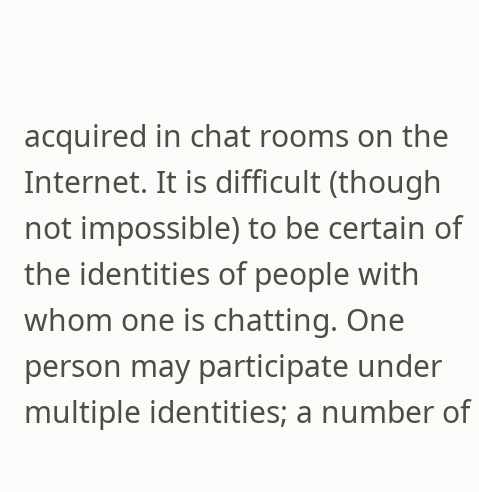acquired in chat rooms on the Internet. It is difficult (though not impossible) to be certain of the identities of people with whom one is chatting. One person may participate under multiple identities; a number of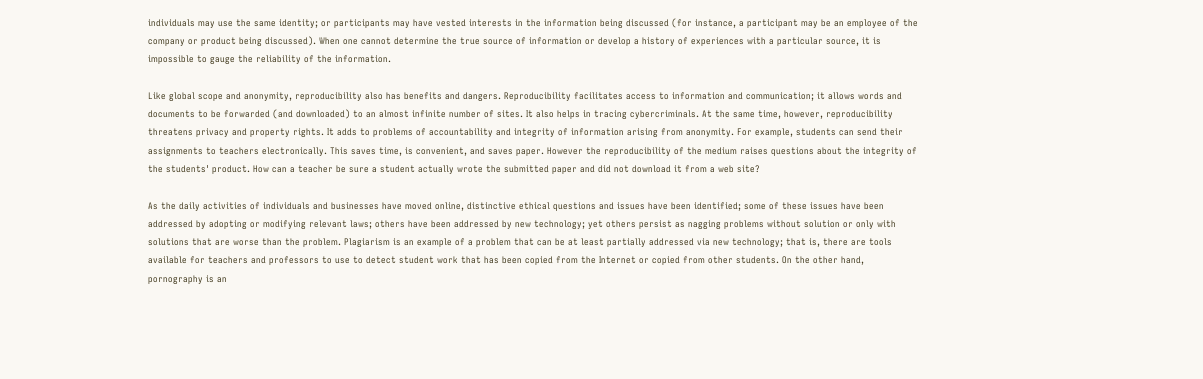individuals may use the same identity; or participants may have vested interests in the information being discussed (for instance, a participant may be an employee of the company or product being discussed). When one cannot determine the true source of information or develop a history of experiences with a particular source, it is impossible to gauge the reliability of the information.

Like global scope and anonymity, reproducibility also has benefits and dangers. Reproducibility facilitates access to information and communication; it allows words and documents to be forwarded (and downloaded) to an almost infinite number of sites. It also helps in tracing cybercriminals. At the same time, however, reproducibility threatens privacy and property rights. It adds to problems of accountability and integrity of information arising from anonymity. For example, students can send their assignments to teachers electronically. This saves time, is convenient, and saves paper. However the reproducibility of the medium raises questions about the integrity of the students' product. How can a teacher be sure a student actually wrote the submitted paper and did not download it from a web site?

As the daily activities of individuals and businesses have moved online, distinctive ethical questions and issues have been identified; some of these issues have been addressed by adopting or modifying relevant laws; others have been addressed by new technology; yet others persist as nagging problems without solution or only with solutions that are worse than the problem. Plagiarism is an example of a problem that can be at least partially addressed via new technology; that is, there are tools available for teachers and professors to use to detect student work that has been copied from the Internet or copied from other students. On the other hand, pornography is an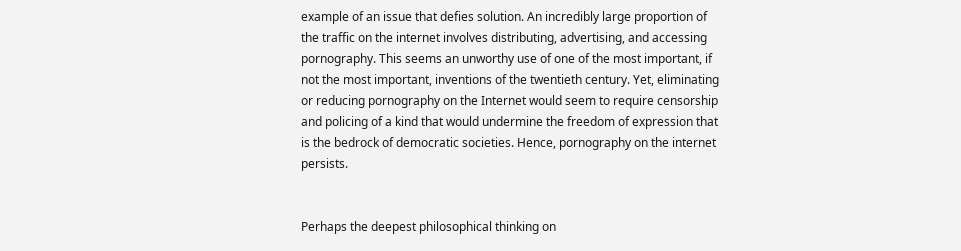example of an issue that defies solution. An incredibly large proportion of the traffic on the internet involves distributing, advertising, and accessing pornography. This seems an unworthy use of one of the most important, if not the most important, inventions of the twentieth century. Yet, eliminating or reducing pornography on the Internet would seem to require censorship and policing of a kind that would undermine the freedom of expression that is the bedrock of democratic societies. Hence, pornography on the internet persists.


Perhaps the deepest philosophical thinking on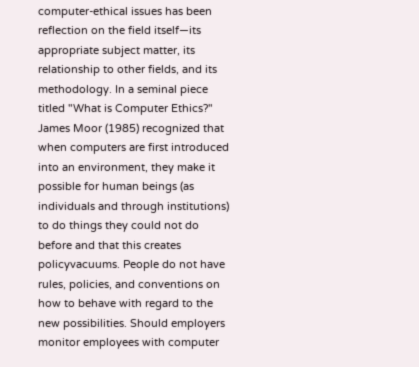computer-ethical issues has been reflection on the field itself—its appropriate subject matter, its relationship to other fields, and its methodology. In a seminal piece titled "What is Computer Ethics?" James Moor (1985) recognized that when computers are first introduced into an environment, they make it possible for human beings (as individuals and through institutions) to do things they could not do before and that this creates policyvacuums. People do not have rules, policies, and conventions on how to behave with regard to the new possibilities. Should employers monitor employees with computer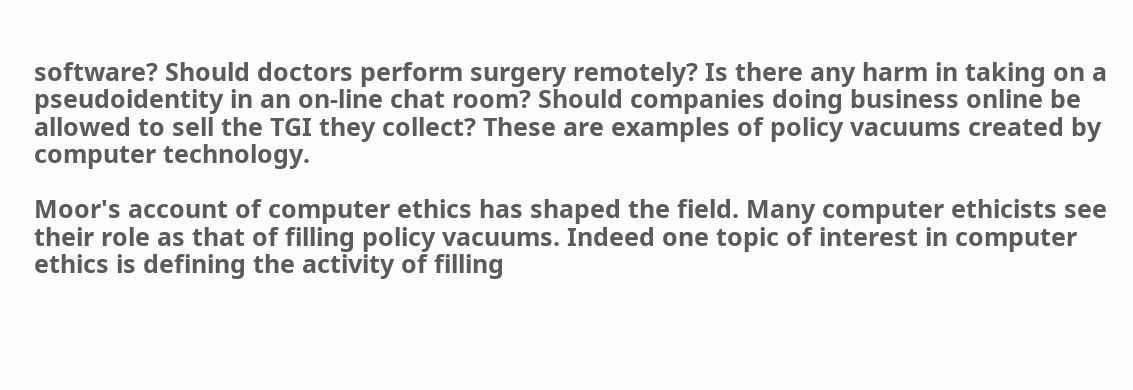software? Should doctors perform surgery remotely? Is there any harm in taking on a pseudoidentity in an on-line chat room? Should companies doing business online be allowed to sell the TGI they collect? These are examples of policy vacuums created by computer technology.

Moor's account of computer ethics has shaped the field. Many computer ethicists see their role as that of filling policy vacuums. Indeed one topic of interest in computer ethics is defining the activity of filling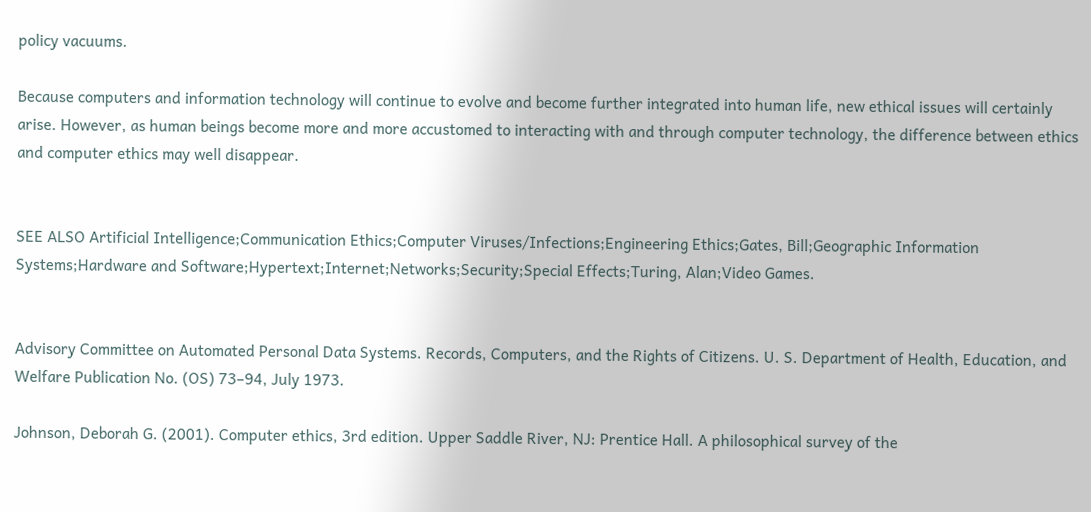policy vacuums.

Because computers and information technology will continue to evolve and become further integrated into human life, new ethical issues will certainly arise. However, as human beings become more and more accustomed to interacting with and through computer technology, the difference between ethics and computer ethics may well disappear.


SEE ALSO Artificial Intelligence;Communication Ethics;Computer Viruses/Infections;Engineering Ethics;Gates, Bill;Geographic Information Systems;Hardware and Software;Hypertext;Internet;Networks;Security;Special Effects;Turing, Alan;Video Games.


Advisory Committee on Automated Personal Data Systems. Records, Computers, and the Rights of Citizens. U. S. Department of Health, Education, and Welfare Publication No. (OS) 73–94, July 1973.

Johnson, Deborah G. (2001). Computer ethics, 3rd edition. Upper Saddle River, NJ: Prentice Hall. A philosophical survey of the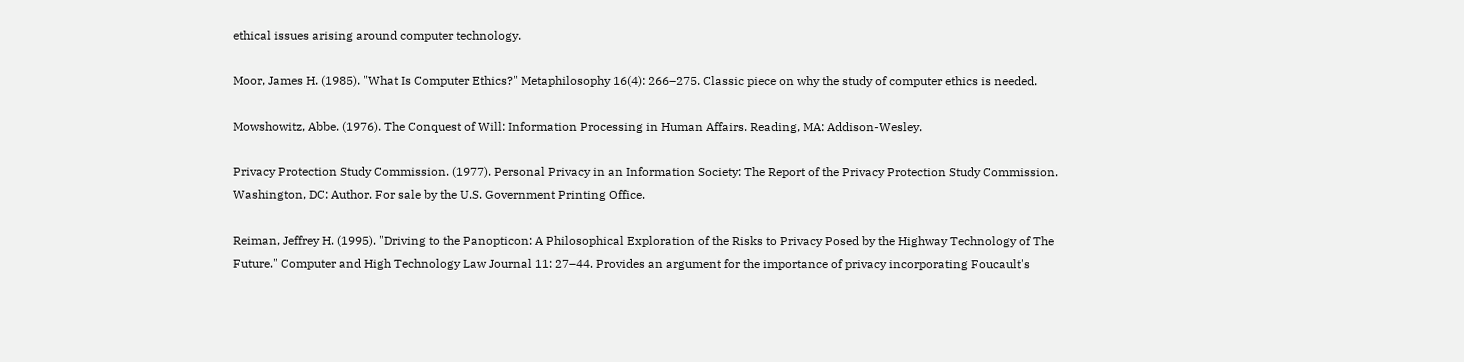ethical issues arising around computer technology.

Moor, James H. (1985). "What Is Computer Ethics?" Metaphilosophy 16(4): 266–275. Classic piece on why the study of computer ethics is needed.

Mowshowitz, Abbe. (1976). The Conquest of Will: Information Processing in Human Affairs. Reading, MA: Addison-Wesley.

Privacy Protection Study Commission. (1977). Personal Privacy in an Information Society: The Report of the Privacy Protection Study Commission. Washington, DC: Author. For sale by the U.S. Government Printing Office.

Reiman, Jeffrey H. (1995). "Driving to the Panopticon: A Philosophical Exploration of the Risks to Privacy Posed by the Highway Technology of The Future." Computer and High Technology Law Journal 11: 27–44. Provides an argument for the importance of privacy incorporating Foucault's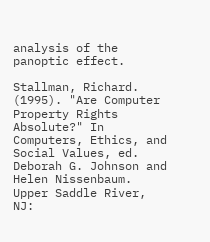analysis of the panoptic effect.

Stallman, Richard. (1995). "Are Computer Property Rights Absolute?" In Computers, Ethics, and Social Values, ed. Deborah G. Johnson and Helen Nissenbaum. Upper Saddle River, NJ: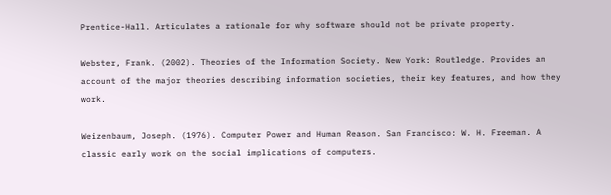Prentice-Hall. Articulates a rationale for why software should not be private property.

Webster, Frank. (2002). Theories of the Information Society. New York: Routledge. Provides an account of the major theories describing information societies, their key features, and how they work.

Weizenbaum, Joseph. (1976). Computer Power and Human Reason. San Francisco: W. H. Freeman. A classic early work on the social implications of computers.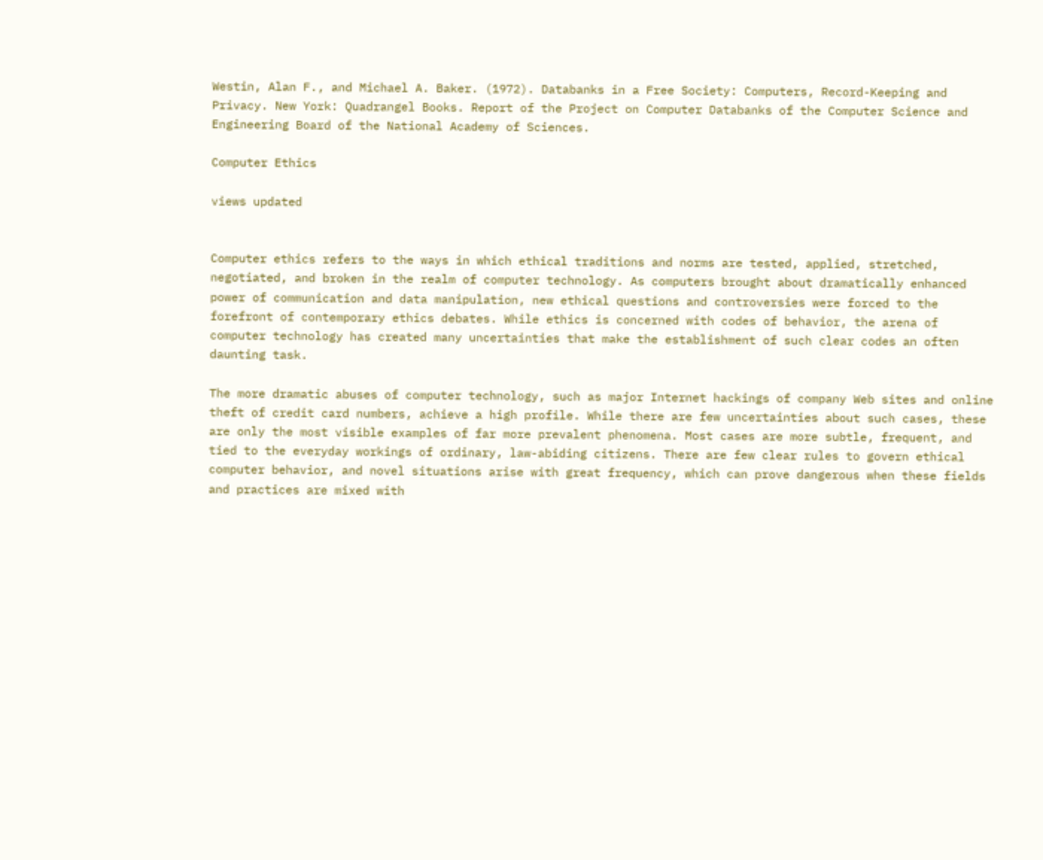Westin, Alan F., and Michael A. Baker. (1972). Databanks in a Free Society: Computers, Record-Keeping and Privacy. New York: Quadrangel Books. Report of the Project on Computer Databanks of the Computer Science and Engineering Board of the National Academy of Sciences.

Computer Ethics

views updated


Computer ethics refers to the ways in which ethical traditions and norms are tested, applied, stretched, negotiated, and broken in the realm of computer technology. As computers brought about dramatically enhanced power of communication and data manipulation, new ethical questions and controversies were forced to the forefront of contemporary ethics debates. While ethics is concerned with codes of behavior, the arena of computer technology has created many uncertainties that make the establishment of such clear codes an often daunting task.

The more dramatic abuses of computer technology, such as major Internet hackings of company Web sites and online theft of credit card numbers, achieve a high profile. While there are few uncertainties about such cases, these are only the most visible examples of far more prevalent phenomena. Most cases are more subtle, frequent, and tied to the everyday workings of ordinary, law-abiding citizens. There are few clear rules to govern ethical computer behavior, and novel situations arise with great frequency, which can prove dangerous when these fields and practices are mixed with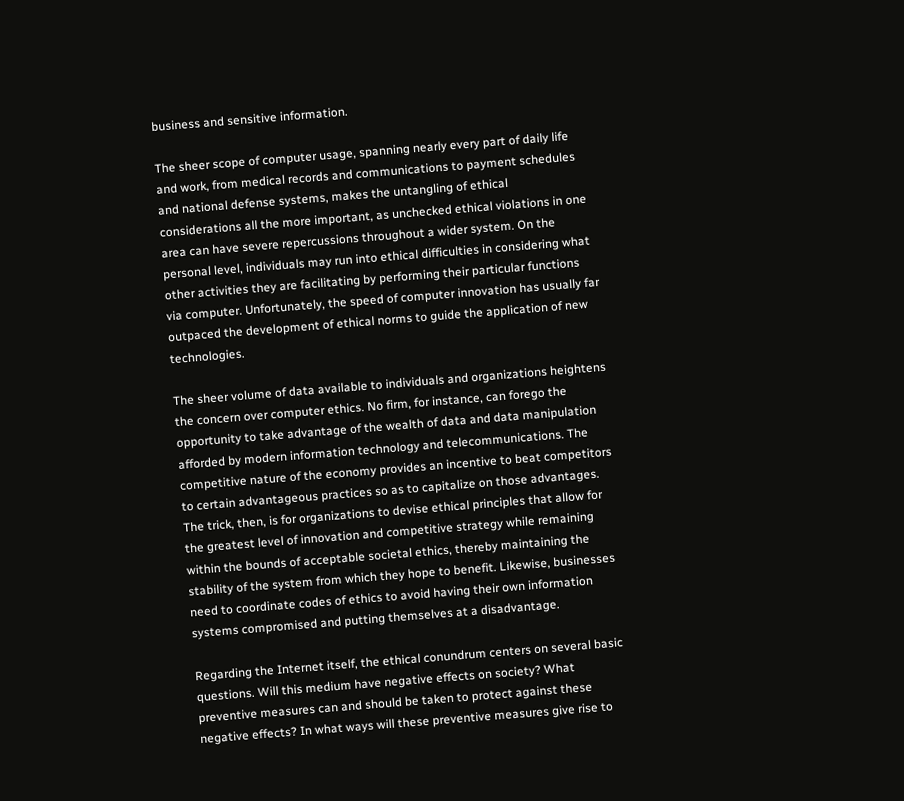business and sensitive information.

The sheer scope of computer usage, spanning nearly every part of daily life and work, from medical records and communications to payment schedules and national defense systems, makes the untangling of ethical considerations all the more important, as unchecked ethical violations in one area can have severe repercussions throughout a wider system. On the personal level, individuals may run into ethical difficulties in considering what other activities they are facilitating by performing their particular functions via computer. Unfortunately, the speed of computer innovation has usually far outpaced the development of ethical norms to guide the application of new technologies.

The sheer volume of data available to individuals and organizations heightens the concern over computer ethics. No firm, for instance, can forego the opportunity to take advantage of the wealth of data and data manipulation afforded by modern information technology and telecommunications. The competitive nature of the economy provides an incentive to beat competitors to certain advantageous practices so as to capitalize on those advantages. The trick, then, is for organizations to devise ethical principles that allow for the greatest level of innovation and competitive strategy while remaining within the bounds of acceptable societal ethics, thereby maintaining the stability of the system from which they hope to benefit. Likewise, businesses need to coordinate codes of ethics to avoid having their own information systems compromised and putting themselves at a disadvantage.

Regarding the Internet itself, the ethical conundrum centers on several basic questions. Will this medium have negative effects on society? What preventive measures can and should be taken to protect against these negative effects? In what ways will these preventive measures give rise to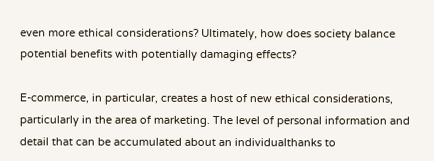even more ethical considerations? Ultimately, how does society balance potential benefits with potentially damaging effects?

E-commerce, in particular, creates a host of new ethical considerations, particularly in the area of marketing. The level of personal information and detail that can be accumulated about an individualthanks to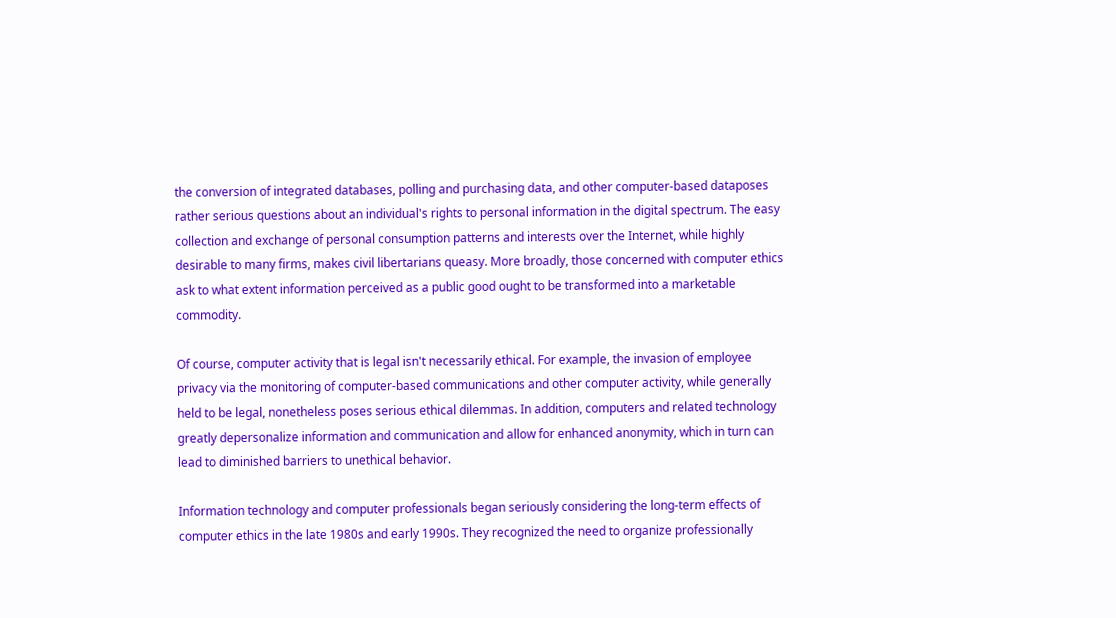the conversion of integrated databases, polling and purchasing data, and other computer-based dataposes rather serious questions about an individual's rights to personal information in the digital spectrum. The easy collection and exchange of personal consumption patterns and interests over the Internet, while highly desirable to many firms, makes civil libertarians queasy. More broadly, those concerned with computer ethics ask to what extent information perceived as a public good ought to be transformed into a marketable commodity.

Of course, computer activity that is legal isn't necessarily ethical. For example, the invasion of employee privacy via the monitoring of computer-based communications and other computer activity, while generally held to be legal, nonetheless poses serious ethical dilemmas. In addition, computers and related technology greatly depersonalize information and communication and allow for enhanced anonymity, which in turn can lead to diminished barriers to unethical behavior.

Information technology and computer professionals began seriously considering the long-term effects of computer ethics in the late 1980s and early 1990s. They recognized the need to organize professionally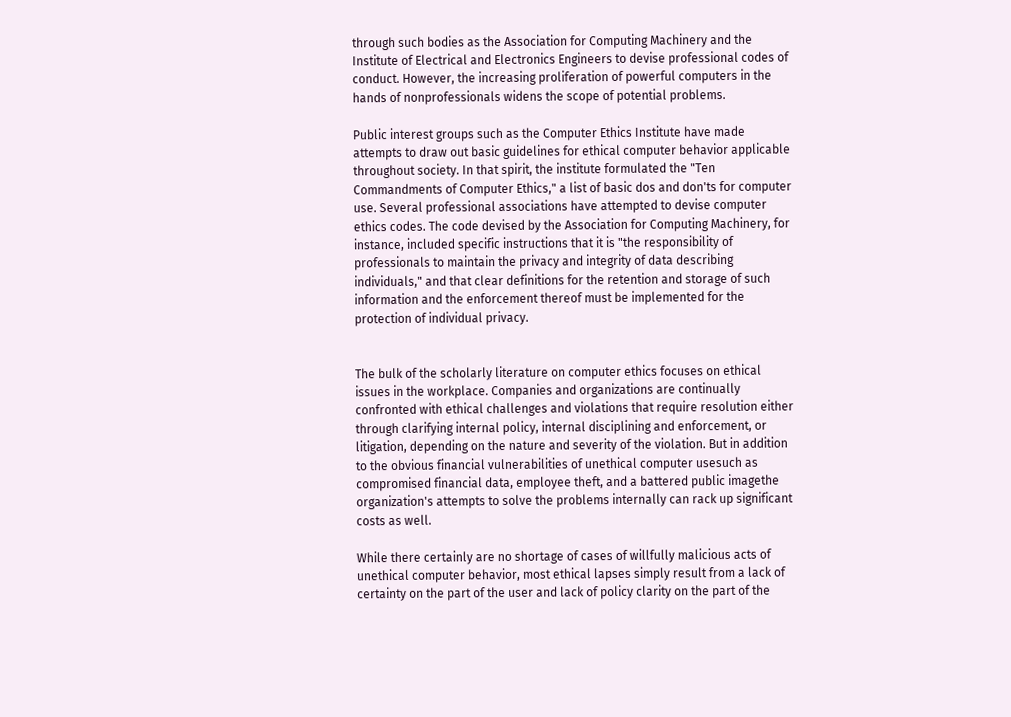through such bodies as the Association for Computing Machinery and the Institute of Electrical and Electronics Engineers to devise professional codes of conduct. However, the increasing proliferation of powerful computers in the hands of nonprofessionals widens the scope of potential problems.

Public interest groups such as the Computer Ethics Institute have made attempts to draw out basic guidelines for ethical computer behavior applicable throughout society. In that spirit, the institute formulated the "Ten Commandments of Computer Ethics," a list of basic dos and don'ts for computer use. Several professional associations have attempted to devise computer ethics codes. The code devised by the Association for Computing Machinery, for instance, included specific instructions that it is "the responsibility of professionals to maintain the privacy and integrity of data describing individuals," and that clear definitions for the retention and storage of such information and the enforcement thereof must be implemented for the protection of individual privacy.


The bulk of the scholarly literature on computer ethics focuses on ethical issues in the workplace. Companies and organizations are continually confronted with ethical challenges and violations that require resolution either through clarifying internal policy, internal disciplining and enforcement, or litigation, depending on the nature and severity of the violation. But in addition to the obvious financial vulnerabilities of unethical computer usesuch as compromised financial data, employee theft, and a battered public imagethe organization's attempts to solve the problems internally can rack up significant costs as well.

While there certainly are no shortage of cases of willfully malicious acts of unethical computer behavior, most ethical lapses simply result from a lack of certainty on the part of the user and lack of policy clarity on the part of the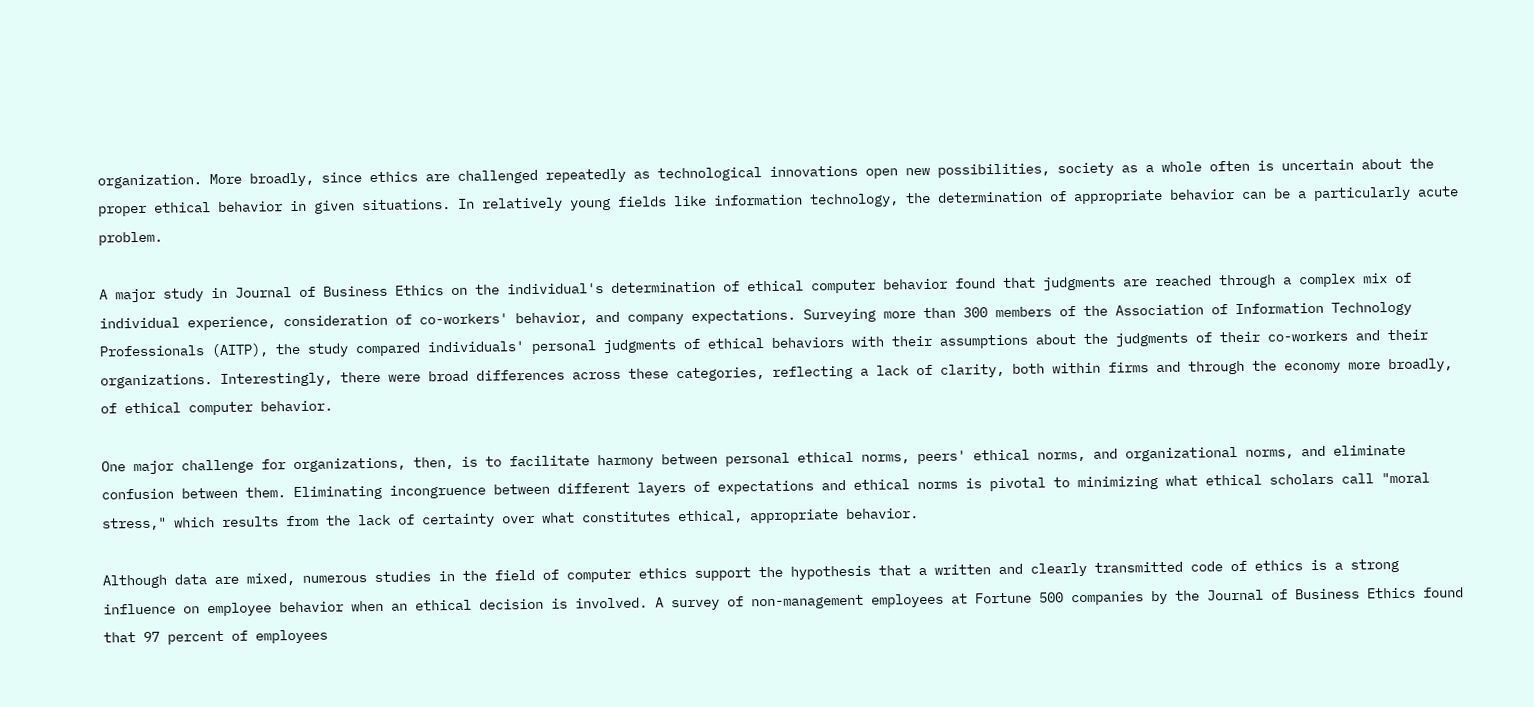organization. More broadly, since ethics are challenged repeatedly as technological innovations open new possibilities, society as a whole often is uncertain about the proper ethical behavior in given situations. In relatively young fields like information technology, the determination of appropriate behavior can be a particularly acute problem.

A major study in Journal of Business Ethics on the individual's determination of ethical computer behavior found that judgments are reached through a complex mix of individual experience, consideration of co-workers' behavior, and company expectations. Surveying more than 300 members of the Association of Information Technology Professionals (AITP), the study compared individuals' personal judgments of ethical behaviors with their assumptions about the judgments of their co-workers and their organizations. Interestingly, there were broad differences across these categories, reflecting a lack of clarity, both within firms and through the economy more broadly, of ethical computer behavior.

One major challenge for organizations, then, is to facilitate harmony between personal ethical norms, peers' ethical norms, and organizational norms, and eliminate confusion between them. Eliminating incongruence between different layers of expectations and ethical norms is pivotal to minimizing what ethical scholars call "moral stress," which results from the lack of certainty over what constitutes ethical, appropriate behavior.

Although data are mixed, numerous studies in the field of computer ethics support the hypothesis that a written and clearly transmitted code of ethics is a strong influence on employee behavior when an ethical decision is involved. A survey of non-management employees at Fortune 500 companies by the Journal of Business Ethics found that 97 percent of employees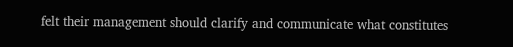felt their management should clarify and communicate what constitutes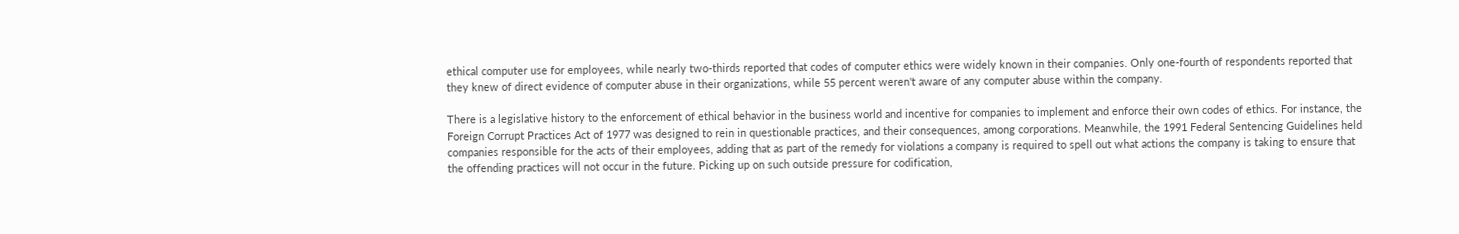ethical computer use for employees, while nearly two-thirds reported that codes of computer ethics were widely known in their companies. Only one-fourth of respondents reported that they knew of direct evidence of computer abuse in their organizations, while 55 percent weren't aware of any computer abuse within the company.

There is a legislative history to the enforcement of ethical behavior in the business world and incentive for companies to implement and enforce their own codes of ethics. For instance, the Foreign Corrupt Practices Act of 1977 was designed to rein in questionable practices, and their consequences, among corporations. Meanwhile, the 1991 Federal Sentencing Guidelines held companies responsible for the acts of their employees, adding that as part of the remedy for violations a company is required to spell out what actions the company is taking to ensure that the offending practices will not occur in the future. Picking up on such outside pressure for codification,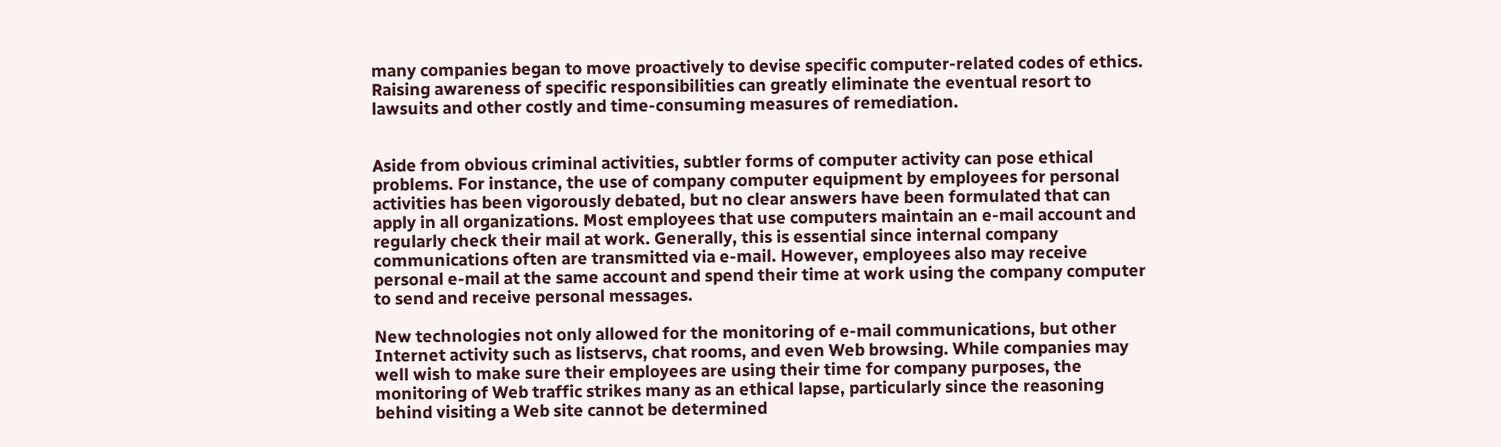many companies began to move proactively to devise specific computer-related codes of ethics. Raising awareness of specific responsibilities can greatly eliminate the eventual resort to lawsuits and other costly and time-consuming measures of remediation.


Aside from obvious criminal activities, subtler forms of computer activity can pose ethical problems. For instance, the use of company computer equipment by employees for personal activities has been vigorously debated, but no clear answers have been formulated that can apply in all organizations. Most employees that use computers maintain an e-mail account and regularly check their mail at work. Generally, this is essential since internal company communications often are transmitted via e-mail. However, employees also may receive personal e-mail at the same account and spend their time at work using the company computer to send and receive personal messages.

New technologies not only allowed for the monitoring of e-mail communications, but other Internet activity such as listservs, chat rooms, and even Web browsing. While companies may well wish to make sure their employees are using their time for company purposes, the monitoring of Web traffic strikes many as an ethical lapse, particularly since the reasoning behind visiting a Web site cannot be determined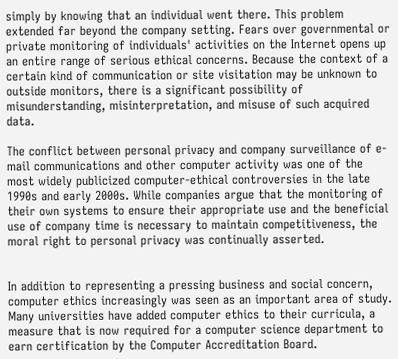simply by knowing that an individual went there. This problem extended far beyond the company setting. Fears over governmental or private monitoring of individuals' activities on the Internet opens up an entire range of serious ethical concerns. Because the context of a certain kind of communication or site visitation may be unknown to outside monitors, there is a significant possibility of misunderstanding, misinterpretation, and misuse of such acquired data.

The conflict between personal privacy and company surveillance of e-mail communications and other computer activity was one of the most widely publicized computer-ethical controversies in the late 1990s and early 2000s. While companies argue that the monitoring of their own systems to ensure their appropriate use and the beneficial use of company time is necessary to maintain competitiveness, the moral right to personal privacy was continually asserted.


In addition to representing a pressing business and social concern, computer ethics increasingly was seen as an important area of study. Many universities have added computer ethics to their curricula, a measure that is now required for a computer science department to earn certification by the Computer Accreditation Board.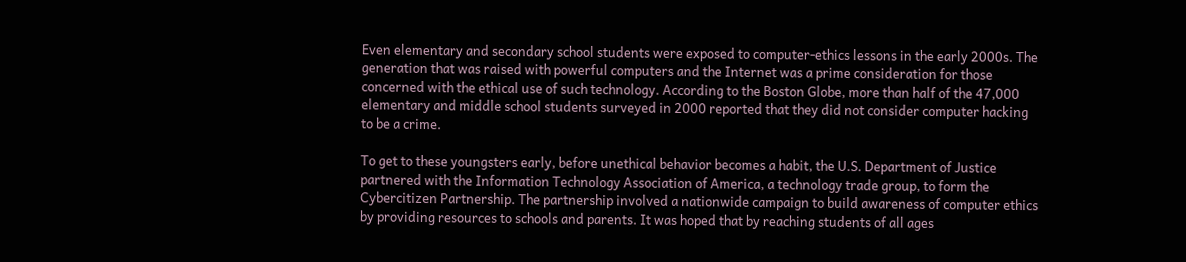Even elementary and secondary school students were exposed to computer-ethics lessons in the early 2000s. The generation that was raised with powerful computers and the Internet was a prime consideration for those concerned with the ethical use of such technology. According to the Boston Globe, more than half of the 47,000 elementary and middle school students surveyed in 2000 reported that they did not consider computer hacking to be a crime.

To get to these youngsters early, before unethical behavior becomes a habit, the U.S. Department of Justice partnered with the Information Technology Association of America, a technology trade group, to form the Cybercitizen Partnership. The partnership involved a nationwide campaign to build awareness of computer ethics by providing resources to schools and parents. It was hoped that by reaching students of all ages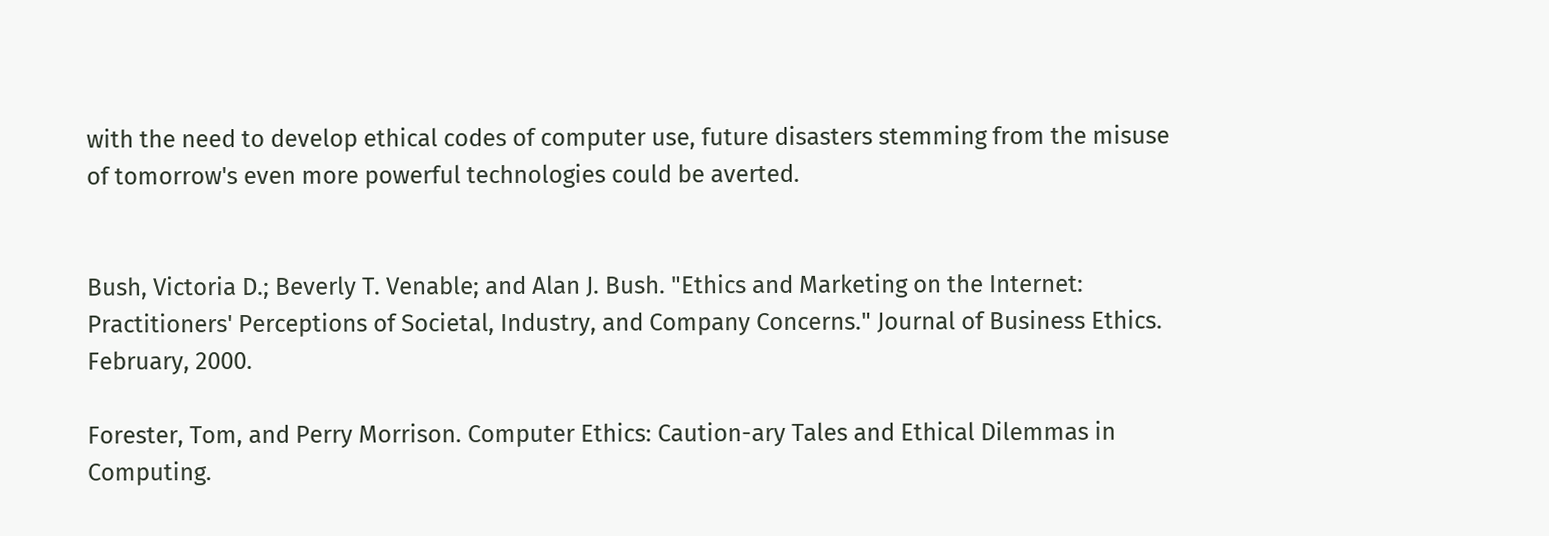with the need to develop ethical codes of computer use, future disasters stemming from the misuse of tomorrow's even more powerful technologies could be averted.


Bush, Victoria D.; Beverly T. Venable; and Alan J. Bush. "Ethics and Marketing on the Internet: Practitioners' Perceptions of Societal, Industry, and Company Concerns." Journal of Business Ethics. February, 2000.

Forester, Tom, and Perry Morrison. Computer Ethics: Caution-ary Tales and Ethical Dilemmas in Computing.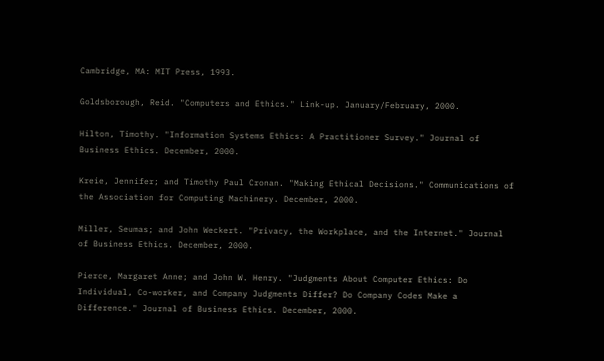Cambridge, MA: MIT Press, 1993.

Goldsborough, Reid. "Computers and Ethics." Link-up. January/February, 2000.

Hilton, Timothy. "Information Systems Ethics: A Practitioner Survey." Journal of Business Ethics. December, 2000.

Kreie, Jennifer; and Timothy Paul Cronan. "Making Ethical Decisions." Communications of the Association for Computing Machinery. December, 2000.

Miller, Seumas; and John Weckert. "Privacy, the Workplace, and the Internet." Journal of Business Ethics. December, 2000.

Pierce, Margaret Anne; and John W. Henry. "Judgments About Computer Ethics: Do Individual, Co-worker, and Company Judgments Differ? Do Company Codes Make a Difference." Journal of Business Ethics. December, 2000.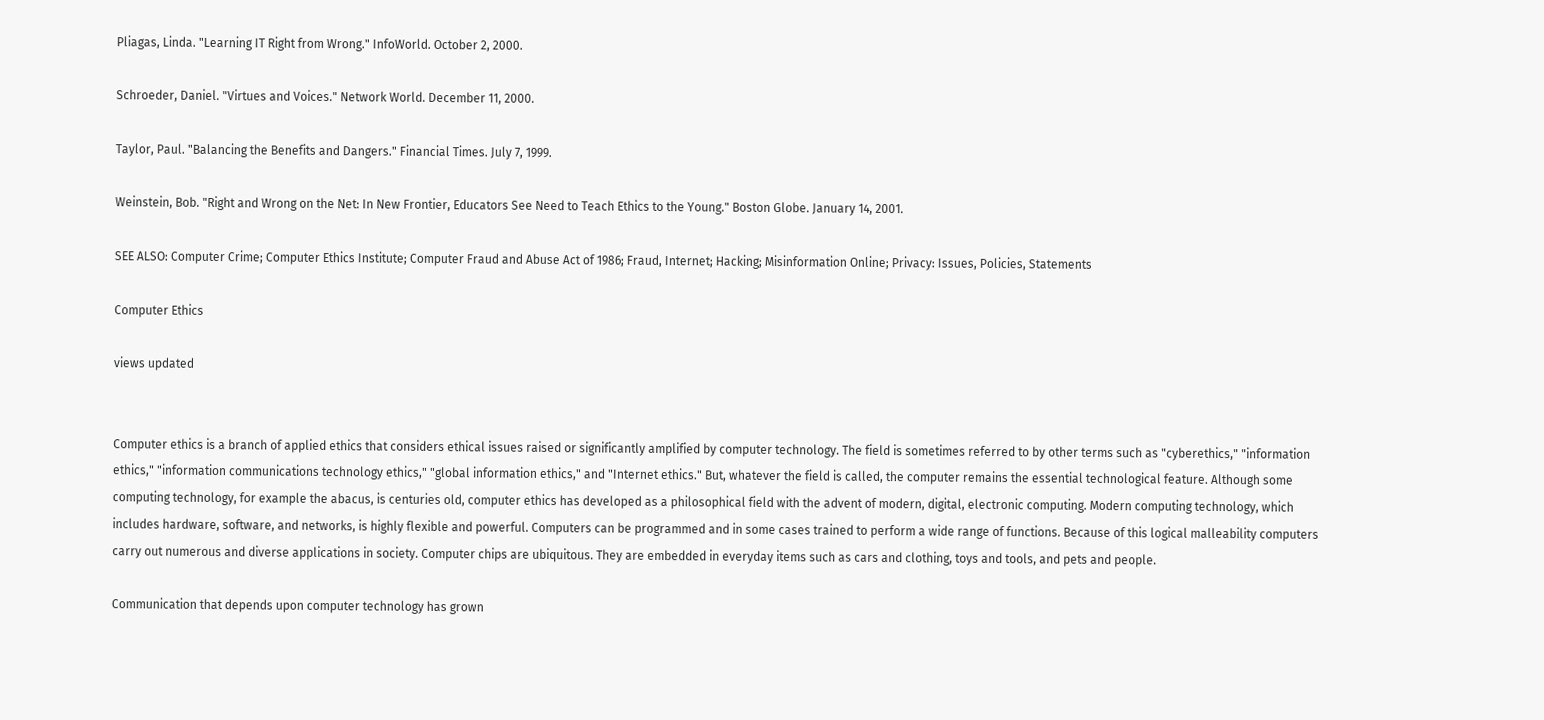Pliagas, Linda. "Learning IT Right from Wrong." InfoWorld. October 2, 2000.

Schroeder, Daniel. "Virtues and Voices." Network World. December 11, 2000.

Taylor, Paul. "Balancing the Benefits and Dangers." Financial Times. July 7, 1999.

Weinstein, Bob. "Right and Wrong on the Net: In New Frontier, Educators See Need to Teach Ethics to the Young." Boston Globe. January 14, 2001.

SEE ALSO: Computer Crime; Computer Ethics Institute; Computer Fraud and Abuse Act of 1986; Fraud, Internet; Hacking; Misinformation Online; Privacy: Issues, Policies, Statements

Computer Ethics

views updated


Computer ethics is a branch of applied ethics that considers ethical issues raised or significantly amplified by computer technology. The field is sometimes referred to by other terms such as "cyberethics," "information ethics," "information communications technology ethics," "global information ethics," and "Internet ethics." But, whatever the field is called, the computer remains the essential technological feature. Although some computing technology, for example the abacus, is centuries old, computer ethics has developed as a philosophical field with the advent of modern, digital, electronic computing. Modern computing technology, which includes hardware, software, and networks, is highly flexible and powerful. Computers can be programmed and in some cases trained to perform a wide range of functions. Because of this logical malleability computers carry out numerous and diverse applications in society. Computer chips are ubiquitous. They are embedded in everyday items such as cars and clothing, toys and tools, and pets and people.

Communication that depends upon computer technology has grown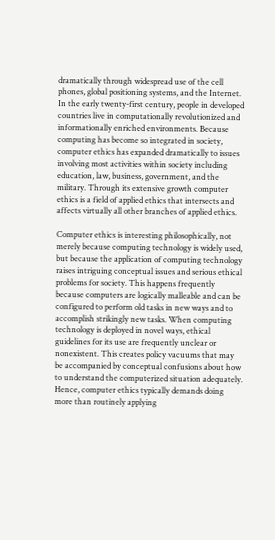dramatically through widespread use of the cell phones, global positioning systems, and the Internet. In the early twenty-first century, people in developed countries live in computationally revolutionized and informationally enriched environments. Because computing has become so integrated in society, computer ethics has expanded dramatically to issues involving most activities within society including education, law, business, government, and the military. Through its extensive growth computer ethics is a field of applied ethics that intersects and affects virtually all other branches of applied ethics.

Computer ethics is interesting philosophically, not merely because computing technology is widely used, but because the application of computing technology raises intriguing conceptual issues and serious ethical problems for society. This happens frequently because computers are logically malleable and can be configured to perform old tasks in new ways and to accomplish strikingly new tasks. When computing technology is deployed in novel ways, ethical guidelines for its use are frequently unclear or nonexistent. This creates policy vacuums that may be accompanied by conceptual confusions about how to understand the computerized situation adequately. Hence, computer ethics typically demands doing more than routinely applying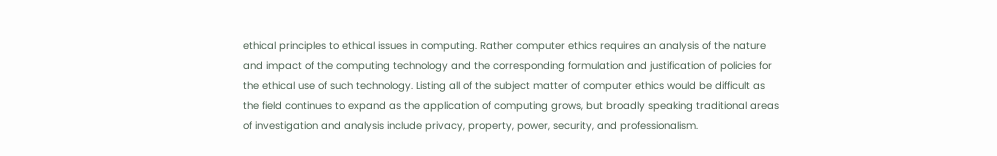ethical principles to ethical issues in computing. Rather computer ethics requires an analysis of the nature and impact of the computing technology and the corresponding formulation and justification of policies for the ethical use of such technology. Listing all of the subject matter of computer ethics would be difficult as the field continues to expand as the application of computing grows, but broadly speaking traditional areas of investigation and analysis include privacy, property, power, security, and professionalism.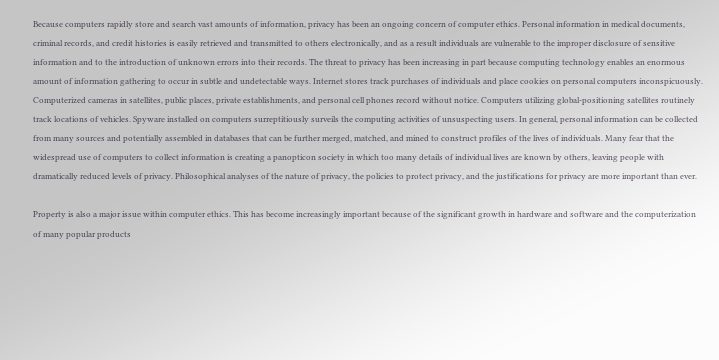Because computers rapidly store and search vast amounts of information, privacy has been an ongoing concern of computer ethics. Personal information in medical documents, criminal records, and credit histories is easily retrieved and transmitted to others electronically, and as a result individuals are vulnerable to the improper disclosure of sensitive information and to the introduction of unknown errors into their records. The threat to privacy has been increasing in part because computing technology enables an enormous amount of information gathering to occur in subtle and undetectable ways. Internet stores track purchases of individuals and place cookies on personal computers inconspicuously. Computerized cameras in satellites, public places, private establishments, and personal cell phones record without notice. Computers utilizing global-positioning satellites routinely track locations of vehicles. Spyware installed on computers surreptitiously surveils the computing activities of unsuspecting users. In general, personal information can be collected from many sources and potentially assembled in databases that can be further merged, matched, and mined to construct profiles of the lives of individuals. Many fear that the widespread use of computers to collect information is creating a panopticon society in which too many details of individual lives are known by others, leaving people with dramatically reduced levels of privacy. Philosophical analyses of the nature of privacy, the policies to protect privacy, and the justifications for privacy are more important than ever.

Property is also a major issue within computer ethics. This has become increasingly important because of the significant growth in hardware and software and the computerization of many popular products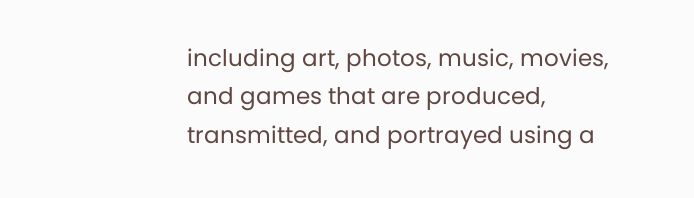including art, photos, music, movies, and games that are produced, transmitted, and portrayed using a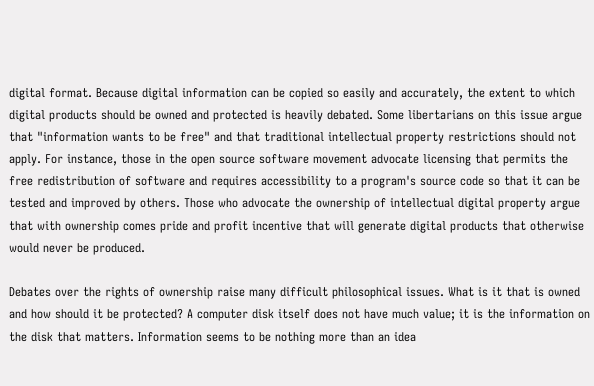digital format. Because digital information can be copied so easily and accurately, the extent to which digital products should be owned and protected is heavily debated. Some libertarians on this issue argue that "information wants to be free" and that traditional intellectual property restrictions should not apply. For instance, those in the open source software movement advocate licensing that permits the free redistribution of software and requires accessibility to a program's source code so that it can be tested and improved by others. Those who advocate the ownership of intellectual digital property argue that with ownership comes pride and profit incentive that will generate digital products that otherwise would never be produced.

Debates over the rights of ownership raise many difficult philosophical issues. What is it that is owned and how should it be protected? A computer disk itself does not have much value; it is the information on the disk that matters. Information seems to be nothing more than an idea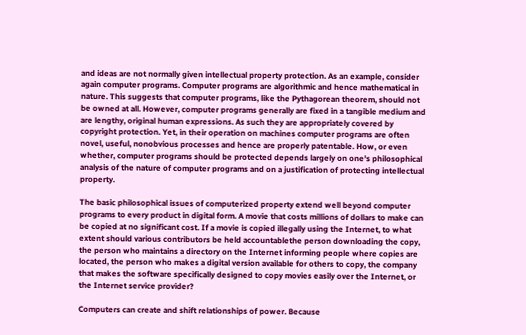and ideas are not normally given intellectual property protection. As an example, consider again computer programs. Computer programs are algorithmic and hence mathematical in nature. This suggests that computer programs, like the Pythagorean theorem, should not be owned at all. However, computer programs generally are fixed in a tangible medium and are lengthy, original human expressions. As such they are appropriately covered by copyright protection. Yet, in their operation on machines computer programs are often novel, useful, nonobvious processes and hence are properly patentable. How, or even whether, computer programs should be protected depends largely on one's philosophical analysis of the nature of computer programs and on a justification of protecting intellectual property.

The basic philosophical issues of computerized property extend well beyond computer programs to every product in digital form. A movie that costs millions of dollars to make can be copied at no significant cost. If a movie is copied illegally using the Internet, to what extent should various contributors be held accountablethe person downloading the copy, the person who maintains a directory on the Internet informing people where copies are located, the person who makes a digital version available for others to copy, the company that makes the software specifically designed to copy movies easily over the Internet, or the Internet service provider?

Computers can create and shift relationships of power. Because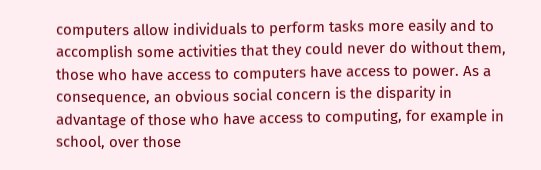computers allow individuals to perform tasks more easily and to accomplish some activities that they could never do without them, those who have access to computers have access to power. As a consequence, an obvious social concern is the disparity in advantage of those who have access to computing, for example in school, over those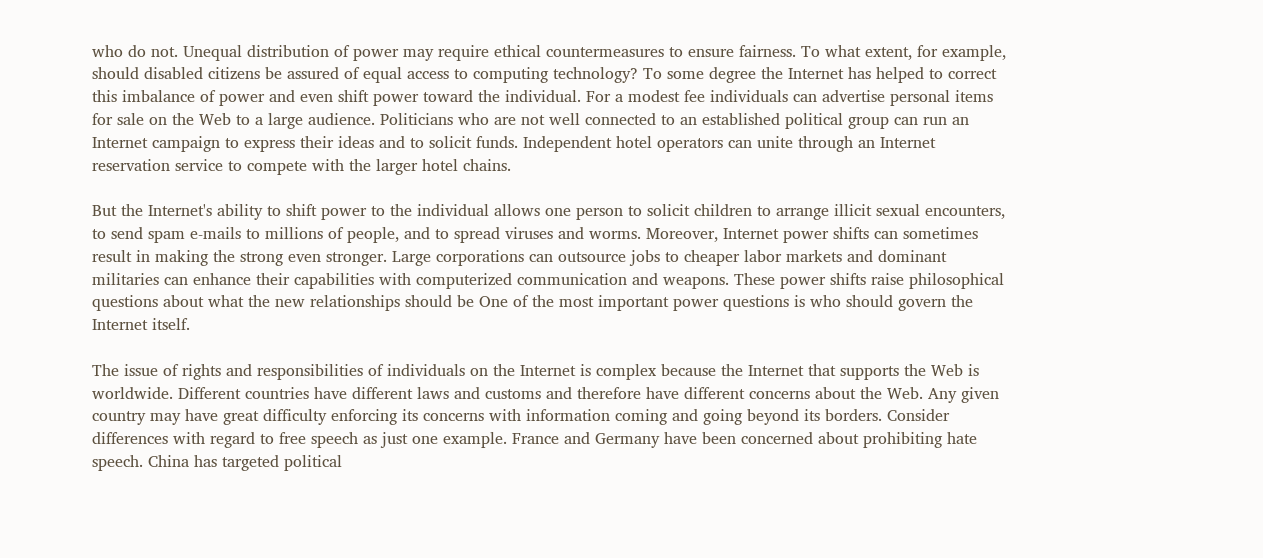who do not. Unequal distribution of power may require ethical countermeasures to ensure fairness. To what extent, for example, should disabled citizens be assured of equal access to computing technology? To some degree the Internet has helped to correct this imbalance of power and even shift power toward the individual. For a modest fee individuals can advertise personal items for sale on the Web to a large audience. Politicians who are not well connected to an established political group can run an Internet campaign to express their ideas and to solicit funds. Independent hotel operators can unite through an Internet reservation service to compete with the larger hotel chains.

But the Internet's ability to shift power to the individual allows one person to solicit children to arrange illicit sexual encounters, to send spam e-mails to millions of people, and to spread viruses and worms. Moreover, Internet power shifts can sometimes result in making the strong even stronger. Large corporations can outsource jobs to cheaper labor markets and dominant militaries can enhance their capabilities with computerized communication and weapons. These power shifts raise philosophical questions about what the new relationships should be One of the most important power questions is who should govern the Internet itself.

The issue of rights and responsibilities of individuals on the Internet is complex because the Internet that supports the Web is worldwide. Different countries have different laws and customs and therefore have different concerns about the Web. Any given country may have great difficulty enforcing its concerns with information coming and going beyond its borders. Consider differences with regard to free speech as just one example. France and Germany have been concerned about prohibiting hate speech. China has targeted political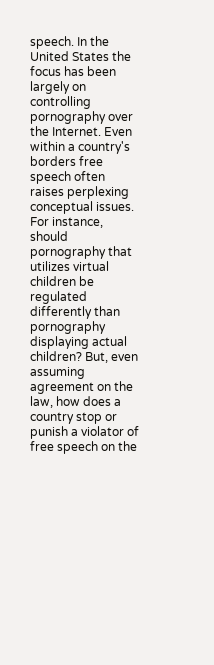speech. In the United States the focus has been largely on controlling pornography over the Internet. Even within a country's borders free speech often raises perplexing conceptual issues. For instance, should pornography that utilizes virtual children be regulated differently than pornography displaying actual children? But, even assuming agreement on the law, how does a country stop or punish a violator of free speech on the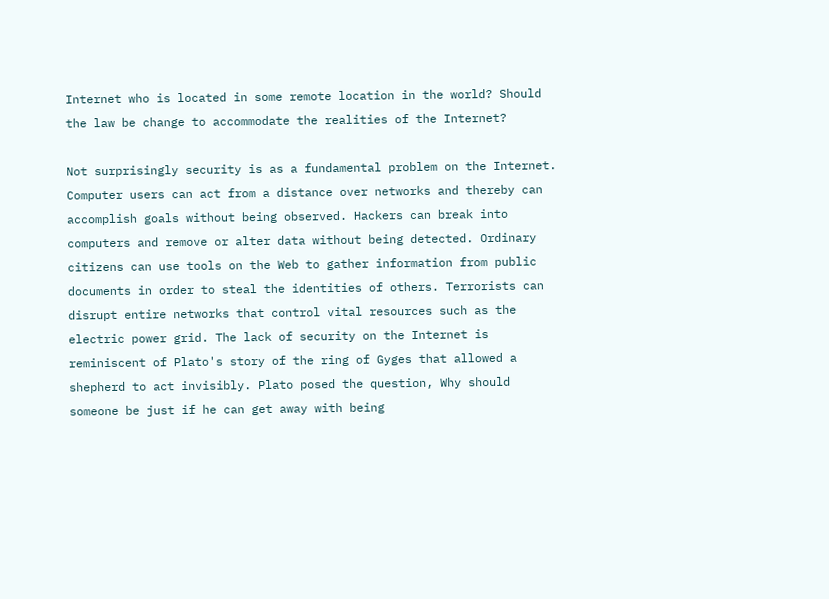Internet who is located in some remote location in the world? Should the law be change to accommodate the realities of the Internet?

Not surprisingly security is as a fundamental problem on the Internet. Computer users can act from a distance over networks and thereby can accomplish goals without being observed. Hackers can break into computers and remove or alter data without being detected. Ordinary citizens can use tools on the Web to gather information from public documents in order to steal the identities of others. Terrorists can disrupt entire networks that control vital resources such as the electric power grid. The lack of security on the Internet is reminiscent of Plato's story of the ring of Gyges that allowed a shepherd to act invisibly. Plato posed the question, Why should someone be just if he can get away with being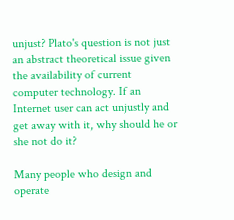unjust? Plato's question is not just an abstract theoretical issue given the availability of current computer technology. If an Internet user can act unjustly and get away with it, why should he or she not do it?

Many people who design and operate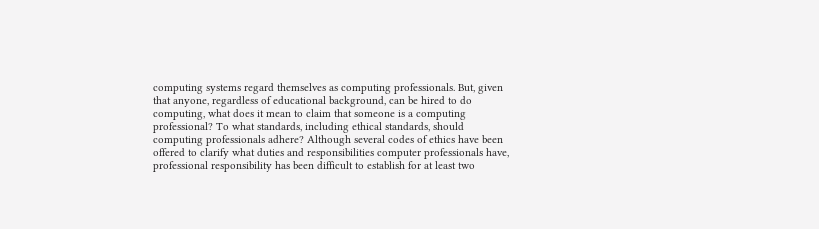computing systems regard themselves as computing professionals. But, given that anyone, regardless of educational background, can be hired to do computing, what does it mean to claim that someone is a computing professional? To what standards, including ethical standards, should computing professionals adhere? Although several codes of ethics have been offered to clarify what duties and responsibilities computer professionals have, professional responsibility has been difficult to establish for at least two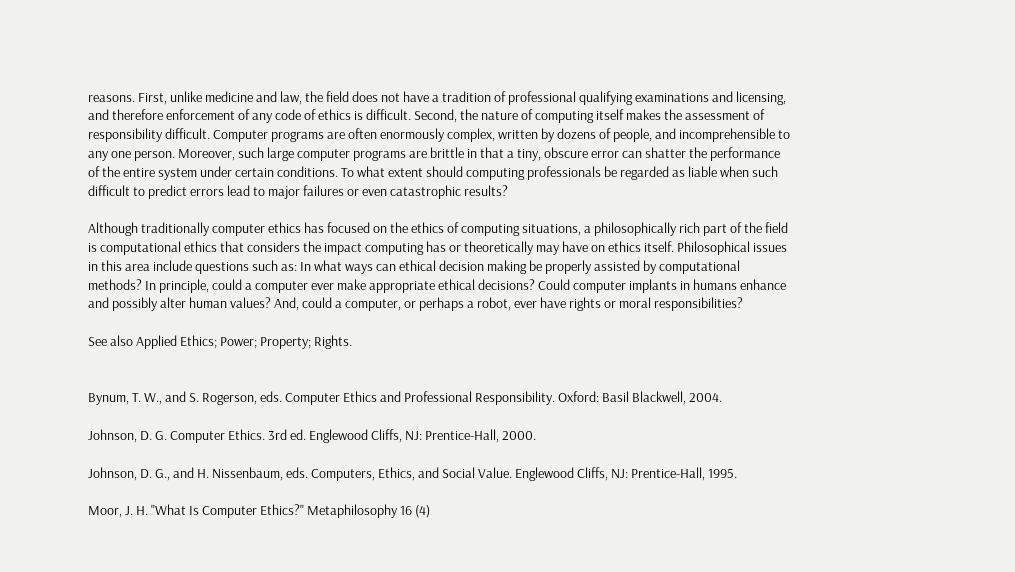reasons. First, unlike medicine and law, the field does not have a tradition of professional qualifying examinations and licensing, and therefore enforcement of any code of ethics is difficult. Second, the nature of computing itself makes the assessment of responsibility difficult. Computer programs are often enormously complex, written by dozens of people, and incomprehensible to any one person. Moreover, such large computer programs are brittle in that a tiny, obscure error can shatter the performance of the entire system under certain conditions. To what extent should computing professionals be regarded as liable when such difficult to predict errors lead to major failures or even catastrophic results?

Although traditionally computer ethics has focused on the ethics of computing situations, a philosophically rich part of the field is computational ethics that considers the impact computing has or theoretically may have on ethics itself. Philosophical issues in this area include questions such as: In what ways can ethical decision making be properly assisted by computational methods? In principle, could a computer ever make appropriate ethical decisions? Could computer implants in humans enhance and possibly alter human values? And, could a computer, or perhaps a robot, ever have rights or moral responsibilities?

See also Applied Ethics; Power; Property; Rights.


Bynum, T. W., and S. Rogerson, eds. Computer Ethics and Professional Responsibility. Oxford: Basil Blackwell, 2004.

Johnson, D. G. Computer Ethics. 3rd ed. Englewood Cliffs, NJ: Prentice-Hall, 2000.

Johnson, D. G., and H. Nissenbaum, eds. Computers, Ethics, and Social Value. Englewood Cliffs, NJ: Prentice-Hall, 1995.

Moor, J. H. "What Is Computer Ethics?" Metaphilosophy 16 (4)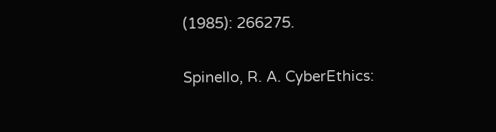(1985): 266275.

Spinello, R. A. CyberEthics: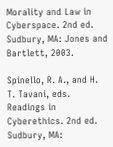Morality and Law in Cyberspace. 2nd ed. Sudbury, MA: Jones and Bartlett, 2003.

Spinello, R. A., and H. T. Tavani, eds. Readings in Cyberethics. 2nd ed. Sudbury, MA: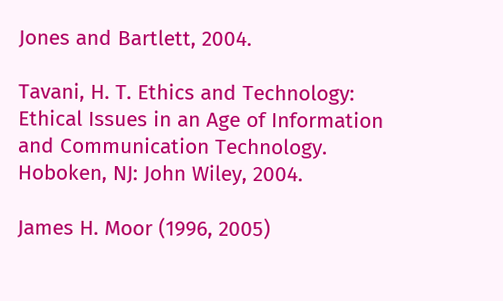Jones and Bartlett, 2004.

Tavani, H. T. Ethics and Technology: Ethical Issues in an Age of Information and Communication Technology. Hoboken, NJ: John Wiley, 2004.

James H. Moor (1996, 2005)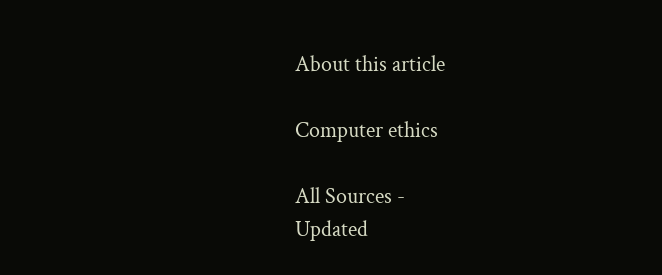About this article

Computer ethics

All Sources -
Updated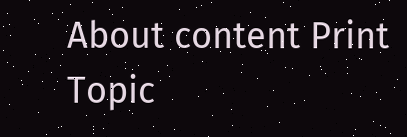About content Print Topic